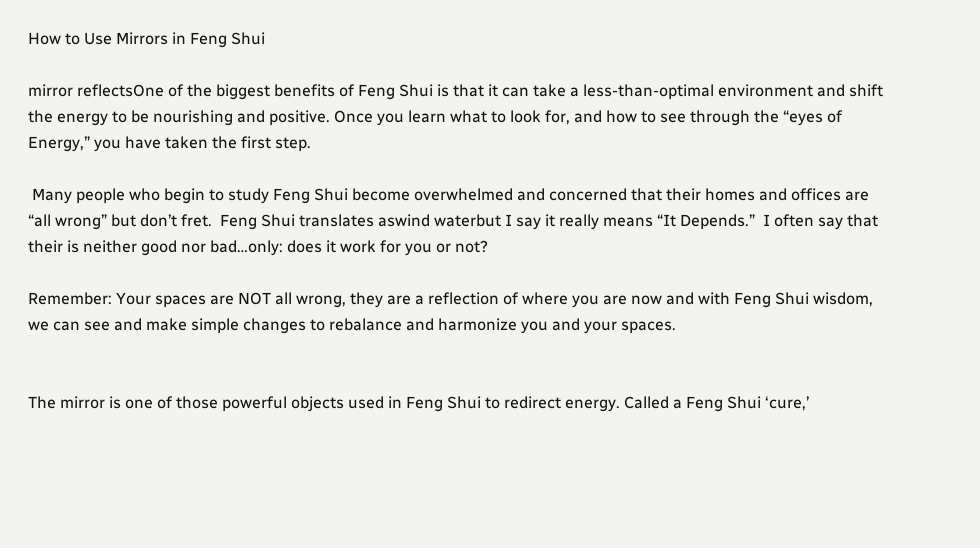How to Use Mirrors in Feng Shui

mirror reflectsOne of the biggest benefits of Feng Shui is that it can take a less-than-optimal environment and shift the energy to be nourishing and positive. Once you learn what to look for, and how to see through the “eyes of Energy,” you have taken the first step.

 Many people who begin to study Feng Shui become overwhelmed and concerned that their homes and offices are “all wrong” but don’t fret.  Feng Shui translates aswind waterbut I say it really means “It Depends.”  I often say that their is neither good nor bad…only: does it work for you or not?

Remember: Your spaces are NOT all wrong, they are a reflection of where you are now and with Feng Shui wisdom, we can see and make simple changes to rebalance and harmonize you and your spaces.


The mirror is one of those powerful objects used in Feng Shui to redirect energy. Called a Feng Shui ‘cure,’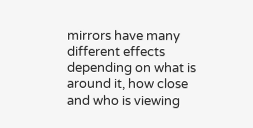mirrors have many different effects depending on what is around it, how close and who is viewing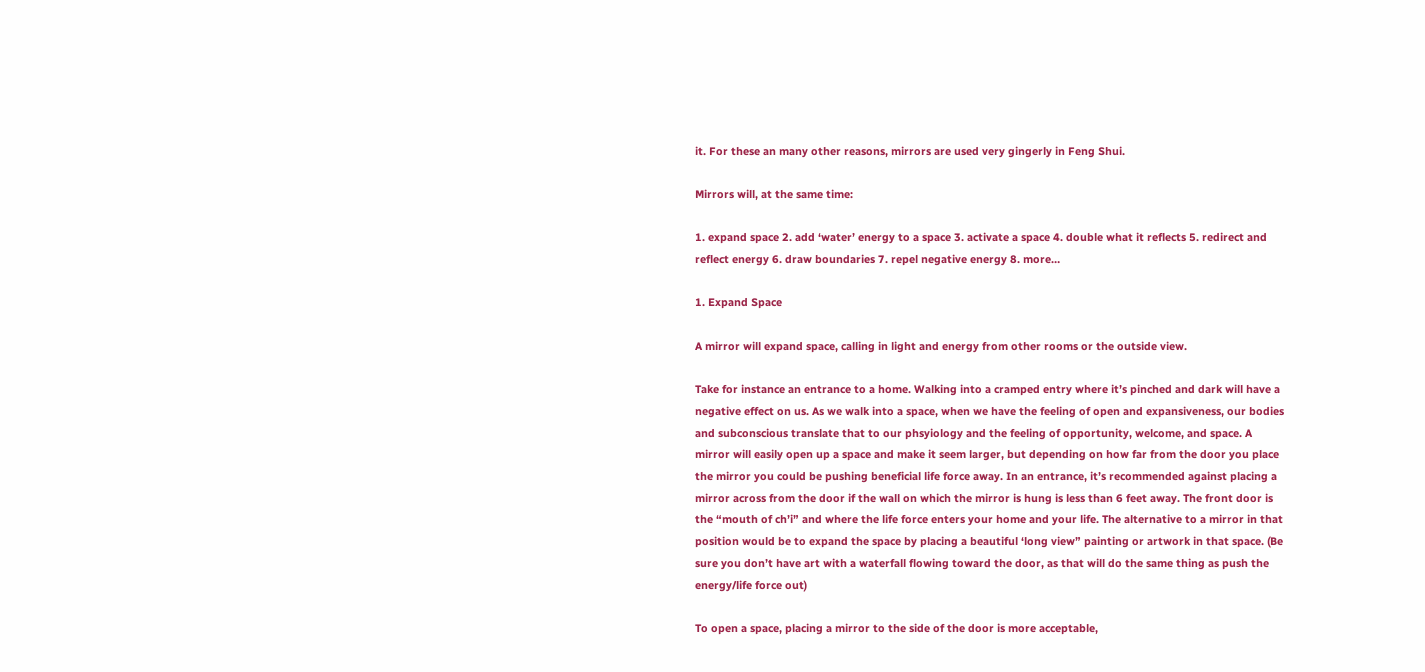it. For these an many other reasons, mirrors are used very gingerly in Feng Shui.

Mirrors will, at the same time:

1. expand space 2. add ‘water’ energy to a space 3. activate a space 4. double what it reflects 5. redirect and reflect energy 6. draw boundaries 7. repel negative energy 8. more…

1. Expand Space

A mirror will expand space, calling in light and energy from other rooms or the outside view.

Take for instance an entrance to a home. Walking into a cramped entry where it’s pinched and dark will have a negative effect on us. As we walk into a space, when we have the feeling of open and expansiveness, our bodies and subconscious translate that to our phsyiology and the feeling of opportunity, welcome, and space. A mirror will easily open up a space and make it seem larger, but depending on how far from the door you place the mirror you could be pushing beneficial life force away. In an entrance, it’s recommended against placing a mirror across from the door if the wall on which the mirror is hung is less than 6 feet away. The front door is the “mouth of ch’i” and where the life force enters your home and your life. The alternative to a mirror in that position would be to expand the space by placing a beautiful ‘long view” painting or artwork in that space. (Be sure you don’t have art with a waterfall flowing toward the door, as that will do the same thing as push the energy/life force out)

To open a space, placing a mirror to the side of the door is more acceptable,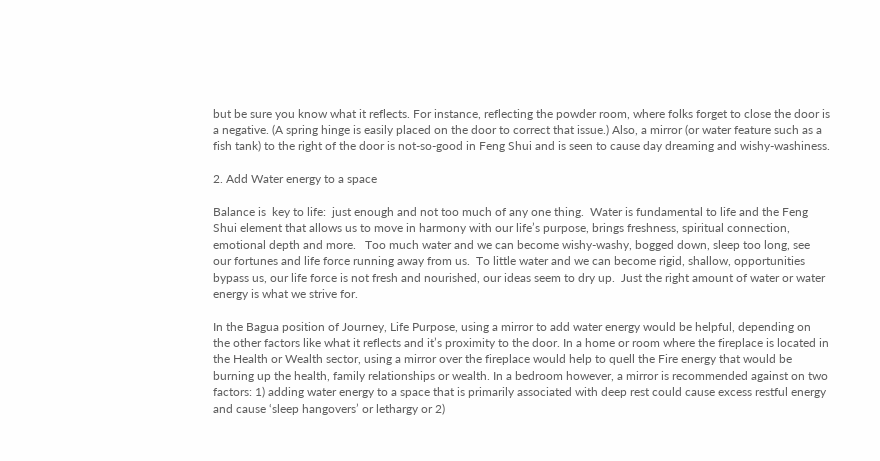but be sure you know what it reflects. For instance, reflecting the powder room, where folks forget to close the door is a negative. (A spring hinge is easily placed on the door to correct that issue.) Also, a mirror (or water feature such as a fish tank) to the right of the door is not-so-good in Feng Shui and is seen to cause day dreaming and wishy-washiness.

2. Add Water energy to a space

Balance is  key to life:  just enough and not too much of any one thing.  Water is fundamental to life and the Feng Shui element that allows us to move in harmony with our life’s purpose, brings freshness, spiritual connection, emotional depth and more.   Too much water and we can become wishy-washy, bogged down, sleep too long, see our fortunes and life force running away from us.  To little water and we can become rigid, shallow, opportunities bypass us, our life force is not fresh and nourished, our ideas seem to dry up.  Just the right amount of water or water energy is what we strive for.

In the Bagua position of Journey, Life Purpose, using a mirror to add water energy would be helpful, depending on the other factors like what it reflects and it’s proximity to the door. In a home or room where the fireplace is located in the Health or Wealth sector, using a mirror over the fireplace would help to quell the Fire energy that would be burning up the health, family relationships or wealth. In a bedroom however, a mirror is recommended against on two factors: 1) adding water energy to a space that is primarily associated with deep rest could cause excess restful energy and cause ‘sleep hangovers’ or lethargy or 2)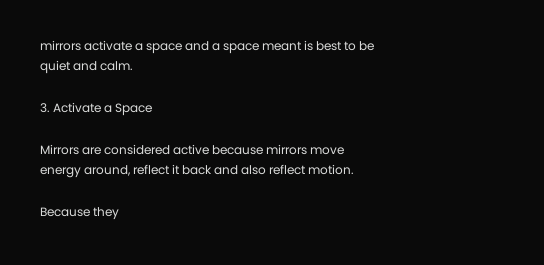mirrors activate a space and a space meant is best to be quiet and calm.

3. Activate a Space

Mirrors are considered active because mirrors move energy around, reflect it back and also reflect motion.

Because they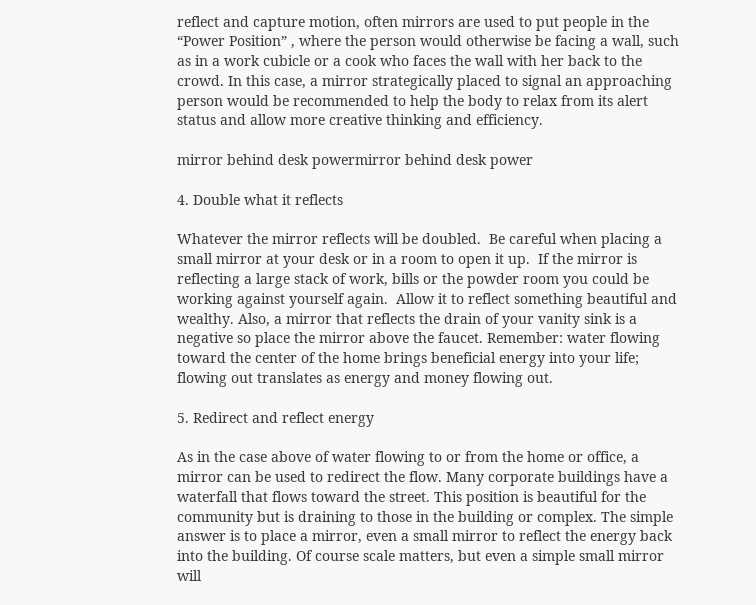reflect and capture motion, often mirrors are used to put people in the “Power Position” , where the person would otherwise be facing a wall, such as in a work cubicle or a cook who faces the wall with her back to the crowd. In this case, a mirror strategically placed to signal an approaching person would be recommended to help the body to relax from its alert status and allow more creative thinking and efficiency.

mirror behind desk powermirror behind desk power

4. Double what it reflects

Whatever the mirror reflects will be doubled.  Be careful when placing a small mirror at your desk or in a room to open it up.  If the mirror is reflecting a large stack of work, bills or the powder room you could be working against yourself again.  Allow it to reflect something beautiful and wealthy. Also, a mirror that reflects the drain of your vanity sink is a negative so place the mirror above the faucet. Remember: water flowing toward the center of the home brings beneficial energy into your life; flowing out translates as energy and money flowing out.

5. Redirect and reflect energy

As in the case above of water flowing to or from the home or office, a mirror can be used to redirect the flow. Many corporate buildings have a waterfall that flows toward the street. This position is beautiful for the community but is draining to those in the building or complex. The simple answer is to place a mirror, even a small mirror to reflect the energy back into the building. Of course scale matters, but even a simple small mirror will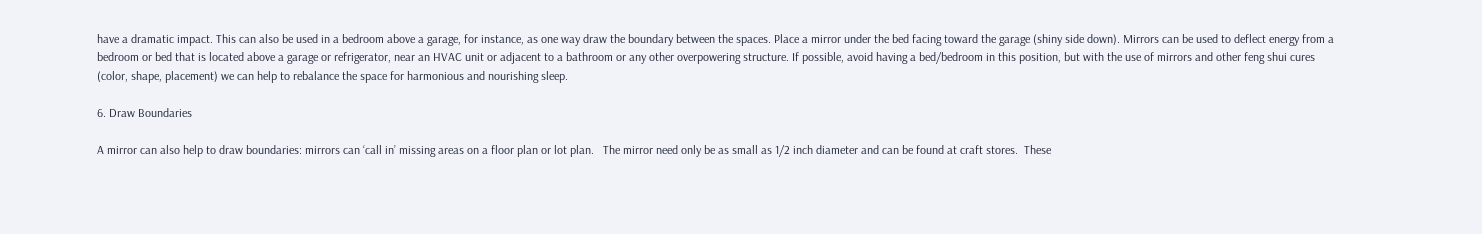have a dramatic impact. This can also be used in a bedroom above a garage, for instance, as one way draw the boundary between the spaces. Place a mirror under the bed facing toward the garage (shiny side down). Mirrors can be used to deflect energy from a bedroom or bed that is located above a garage or refrigerator, near an HVAC unit or adjacent to a bathroom or any other overpowering structure. If possible, avoid having a bed/bedroom in this position, but with the use of mirrors and other feng shui cures (color, shape, placement) we can help to rebalance the space for harmonious and nourishing sleep.

6. Draw Boundaries

A mirror can also help to draw boundaries: mirrors can ‘call in’ missing areas on a floor plan or lot plan.   The mirror need only be as small as 1/2 inch diameter and can be found at craft stores.  These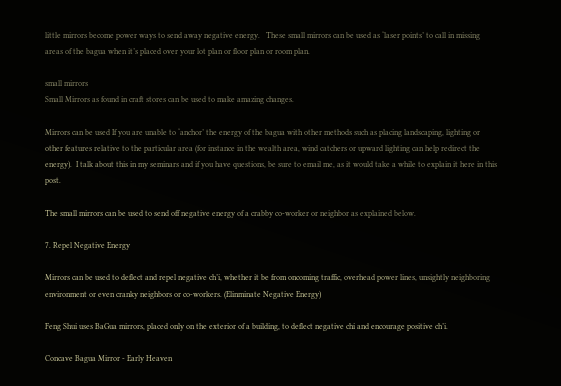little mirrors become power ways to send away negative energy.   These small mirrors can be used as ‘laser points’ to call in missing areas of the bagua when it’s placed over your lot plan or floor plan or room plan.

small mirrors
Small Mirrors as found in craft stores can be used to make amazing changes.

Mirrors can be used If you are unable to ‘anchor’ the energy of the bagua with other methods such as placing landscaping, lighting or other features relative to the particular area (for instance in the wealth area, wind catchers or upward lighting can help redirect the energy).  I talk about this in my seminars and if you have questions, be sure to email me, as it would take a while to explain it here in this post.

The small mirrors can be used to send off negative energy of a crabby co-worker or neighbor as explained below.

7. Repel Negative Energy

Mirrors can be used to deflect and repel negative ch’i, whether it be from oncoming traffic, overhead power lines, unsightly neighboring environment or even cranky neighbors or co-workers. (Elinminate Negative Energy)

Feng Shui uses BaGua mirrors, placed only on the exterior of a building, to deflect negative chi and encourage positive ch’i.

Concave Bagua Mirror - Early Heaven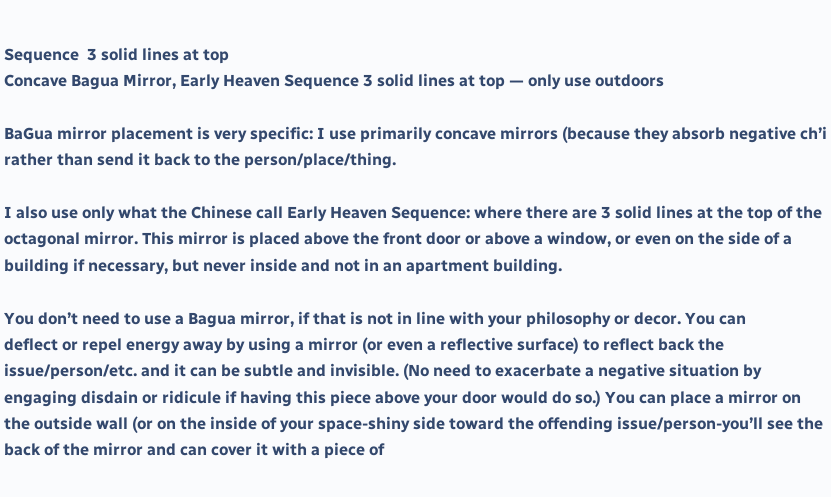Sequence  3 solid lines at top
Concave Bagua Mirror, Early Heaven Sequence 3 solid lines at top — only use outdoors

BaGua mirror placement is very specific: I use primarily concave mirrors (because they absorb negative ch’i rather than send it back to the person/place/thing.

I also use only what the Chinese call Early Heaven Sequence: where there are 3 solid lines at the top of the octagonal mirror. This mirror is placed above the front door or above a window, or even on the side of a building if necessary, but never inside and not in an apartment building.

You don’t need to use a Bagua mirror, if that is not in line with your philosophy or decor. You can
deflect or repel energy away by using a mirror (or even a reflective surface) to reflect back the issue/person/etc. and it can be subtle and invisible. (No need to exacerbate a negative situation by engaging disdain or ridicule if having this piece above your door would do so.) You can place a mirror on the outside wall (or on the inside of your space-shiny side toward the offending issue/person-you’ll see the back of the mirror and can cover it with a piece of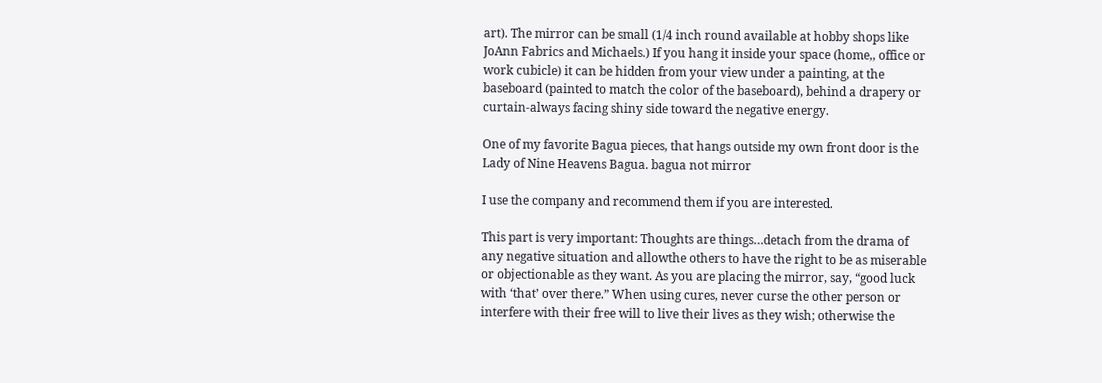art). The mirror can be small (1/4 inch round available at hobby shops like JoAnn Fabrics and Michaels.) If you hang it inside your space (home,, office or work cubicle) it can be hidden from your view under a painting, at the baseboard (painted to match the color of the baseboard), behind a drapery or curtain-always facing shiny side toward the negative energy.

One of my favorite Bagua pieces, that hangs outside my own front door is the Lady of Nine Heavens Bagua. bagua not mirror

I use the company and recommend them if you are interested.

This part is very important: Thoughts are things…detach from the drama of any negative situation and allowthe others to have the right to be as miserable or objectionable as they want. As you are placing the mirror, say, “good luck with ‘that’ over there.” When using cures, never curse the other person or interfere with their free will to live their lives as they wish; otherwise the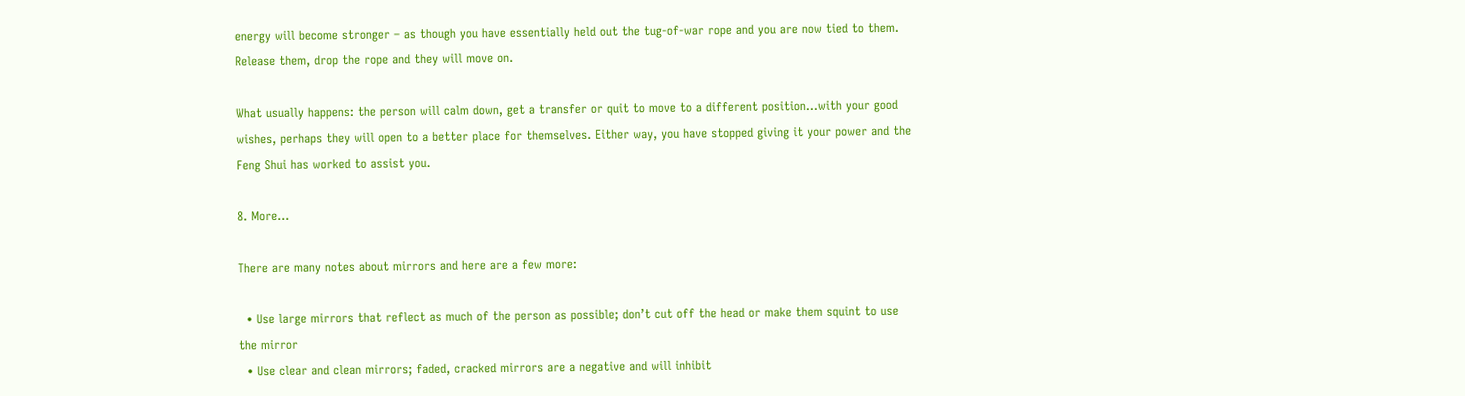energy will become stronger – as though you have essentially held out the tug-of-war rope and you are now tied to them.  Release them, drop the rope and they will move on.

What usually happens: the person will calm down, get a transfer or quit to move to a different position…with your good wishes, perhaps they will open to a better place for themselves. Either way, you have stopped giving it your power and the Feng Shui has worked to assist you.

8. More…

There are many notes about mirrors and here are a few more:

  • Use large mirrors that reflect as much of the person as possible; don’t cut off the head or make them squint to use the mirror
  • Use clear and clean mirrors; faded, cracked mirrors are a negative and will inhibit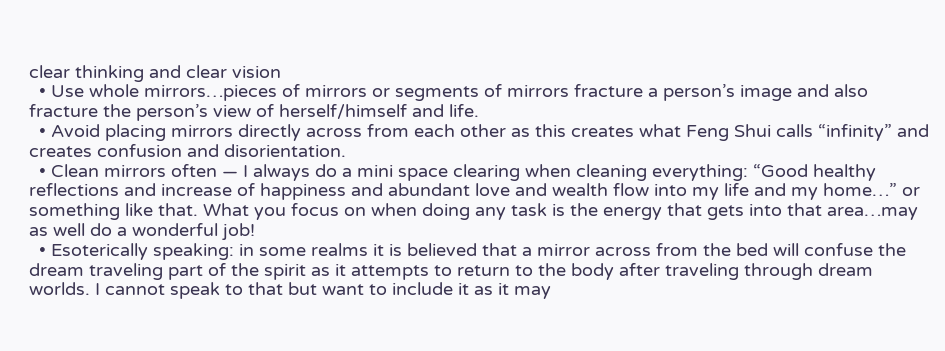clear thinking and clear vision
  • Use whole mirrors…pieces of mirrors or segments of mirrors fracture a person’s image and also fracture the person’s view of herself/himself and life.
  • Avoid placing mirrors directly across from each other as this creates what Feng Shui calls “infinity” and creates confusion and disorientation.
  • Clean mirrors often — I always do a mini space clearing when cleaning everything: “Good healthy reflections and increase of happiness and abundant love and wealth flow into my life and my home…” or something like that. What you focus on when doing any task is the energy that gets into that area…may as well do a wonderful job!
  • Esoterically speaking: in some realms it is believed that a mirror across from the bed will confuse the dream traveling part of the spirit as it attempts to return to the body after traveling through dream worlds. I cannot speak to that but want to include it as it may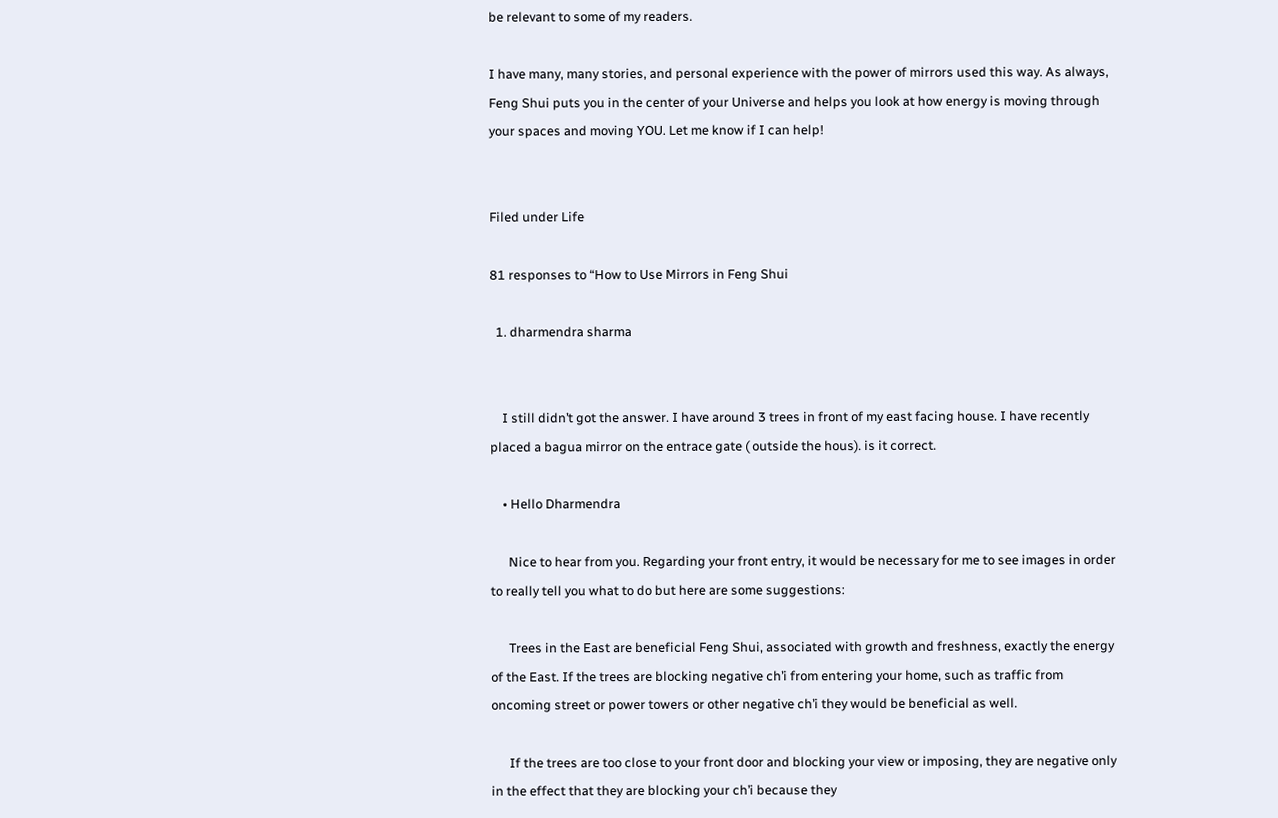be relevant to some of my readers.

I have many, many stories, and personal experience with the power of mirrors used this way. As always, Feng Shui puts you in the center of your Universe and helps you look at how energy is moving through your spaces and moving YOU. Let me know if I can help!


Filed under Life

81 responses to “How to Use Mirrors in Feng Shui

  1. dharmendra sharma


    I still didn’t got the answer. I have around 3 trees in front of my east facing house. I have recently placed a bagua mirror on the entrace gate ( outside the hous). is it correct.

    • Hello Dharmendra

      Nice to hear from you. Regarding your front entry, it would be necessary for me to see images in order to really tell you what to do but here are some suggestions:

      Trees in the East are beneficial Feng Shui, associated with growth and freshness, exactly the energy of the East. If the trees are blocking negative ch’i from entering your home, such as traffic from oncoming street or power towers or other negative ch’i they would be beneficial as well.

      If the trees are too close to your front door and blocking your view or imposing, they are negative only in the effect that they are blocking your ch’i because they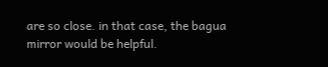are so close. in that case, the bagua mirror would be helpful.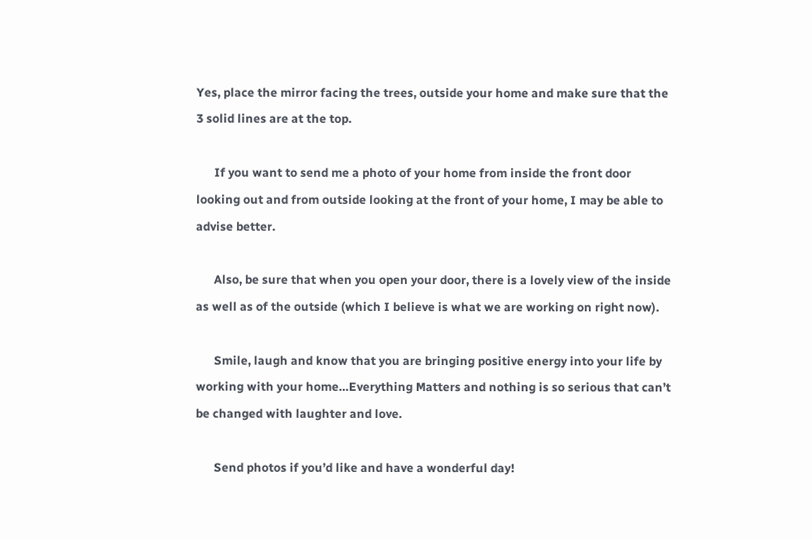Yes, place the mirror facing the trees, outside your home and make sure that the 3 solid lines are at the top.

      If you want to send me a photo of your home from inside the front door looking out and from outside looking at the front of your home, I may be able to advise better.

      Also, be sure that when you open your door, there is a lovely view of the inside as well as of the outside (which I believe is what we are working on right now).

      Smile, laugh and know that you are bringing positive energy into your life by working with your home…Everything Matters and nothing is so serious that can’t be changed with laughter and love.

      Send photos if you’d like and have a wonderful day!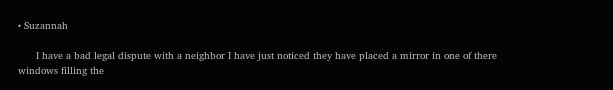• Suzannah

      I have a bad legal dispute with a neighbor I have just noticed they have placed a mirror in one of there windows filling the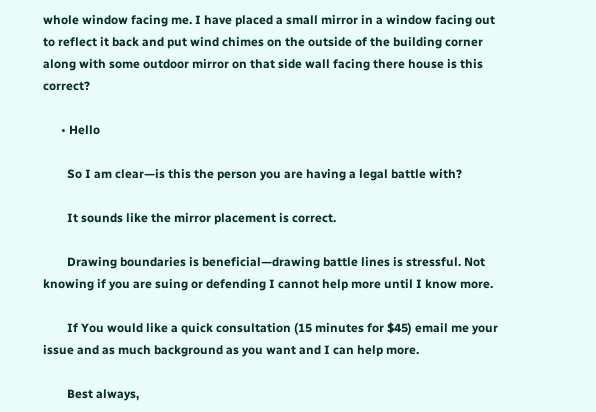whole window facing me. I have placed a small mirror in a window facing out to reflect it back and put wind chimes on the outside of the building corner along with some outdoor mirror on that side wall facing there house is this correct?

      • Hello

        So I am clear—is this the person you are having a legal battle with?

        It sounds like the mirror placement is correct.

        Drawing boundaries is beneficial—drawing battle lines is stressful. Not knowing if you are suing or defending I cannot help more until I know more.

        If You would like a quick consultation (15 minutes for $45) email me your issue and as much background as you want and I can help more.

        Best always,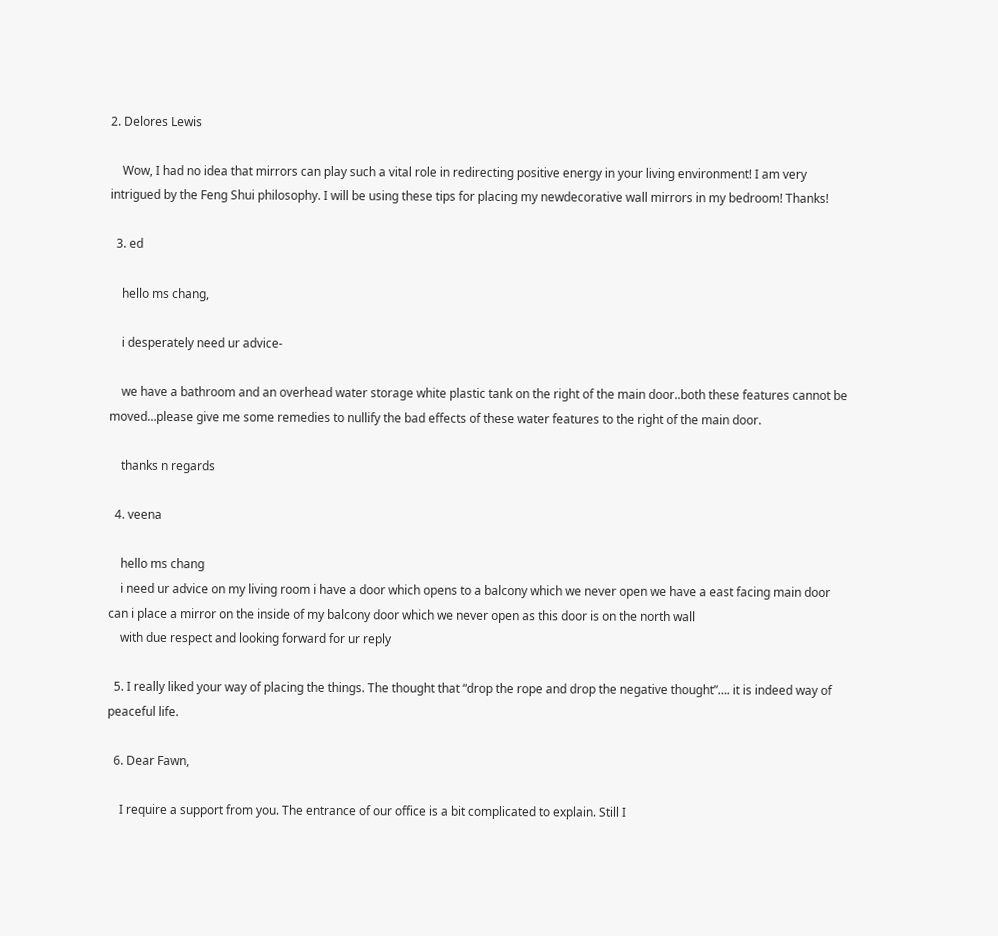2. Delores Lewis

    Wow, I had no idea that mirrors can play such a vital role in redirecting positive energy in your living environment! I am very intrigued by the Feng Shui philosophy. I will be using these tips for placing my newdecorative wall mirrors in my bedroom! Thanks!

  3. ed

    hello ms chang,

    i desperately need ur advice-

    we have a bathroom and an overhead water storage white plastic tank on the right of the main door..both these features cannot be moved…please give me some remedies to nullify the bad effects of these water features to the right of the main door.

    thanks n regards

  4. veena

    hello ms chang
    i need ur advice on my living room i have a door which opens to a balcony which we never open we have a east facing main door can i place a mirror on the inside of my balcony door which we never open as this door is on the north wall
    with due respect and looking forward for ur reply

  5. I really liked your way of placing the things. The thought that “drop the rope and drop the negative thought”…. it is indeed way of peaceful life.

  6. Dear Fawn,

    I require a support from you. The entrance of our office is a bit complicated to explain. Still I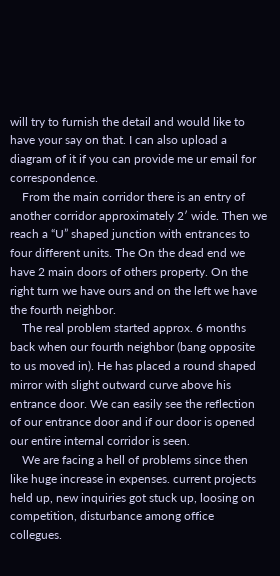will try to furnish the detail and would like to have your say on that. I can also upload a diagram of it if you can provide me ur email for correspondence.
    From the main corridor there is an entry of another corridor approximately 2′ wide. Then we reach a “U” shaped junction with entrances to four different units. The On the dead end we have 2 main doors of others property. On the right turn we have ours and on the left we have the fourth neighbor.
    The real problem started approx. 6 months back when our fourth neighbor (bang opposite to us moved in). He has placed a round shaped mirror with slight outward curve above his entrance door. We can easily see the reflection of our entrance door and if our door is opened our entire internal corridor is seen.
    We are facing a hell of problems since then like huge increase in expenses. current projects held up, new inquiries got stuck up, loosing on competition, disturbance among office collegues.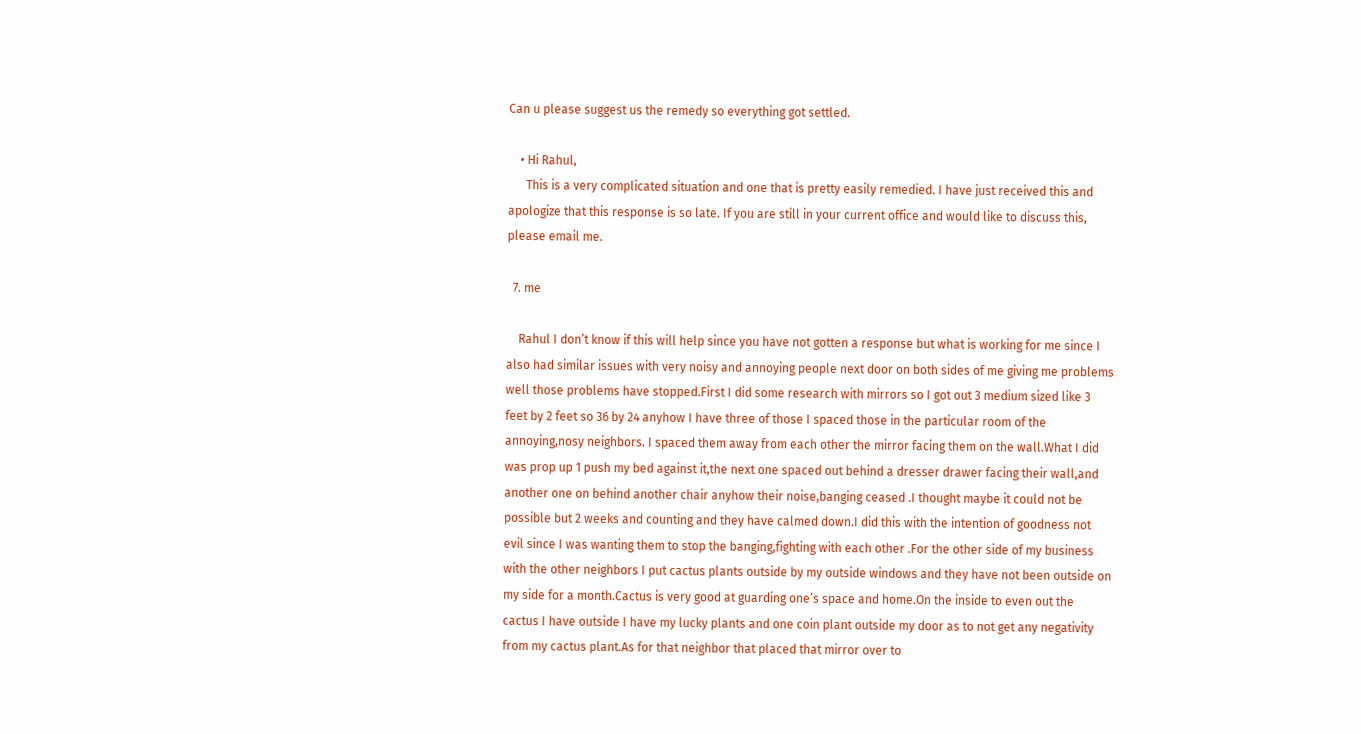Can u please suggest us the remedy so everything got settled.

    • Hi Rahul,
      This is a very complicated situation and one that is pretty easily remedied. I have just received this and apologize that this response is so late. If you are still in your current office and would like to discuss this, please email me.

  7. me

    Rahul I don’t know if this will help since you have not gotten a response but what is working for me since I also had similar issues with very noisy and annoying people next door on both sides of me giving me problems well those problems have stopped.First I did some research with mirrors so I got out 3 medium sized like 3 feet by 2 feet so 36 by 24 anyhow I have three of those I spaced those in the particular room of the annoying,nosy neighbors. I spaced them away from each other the mirror facing them on the wall.What I did was prop up 1 push my bed against it,the next one spaced out behind a dresser drawer facing their wall,and another one on behind another chair anyhow their noise,banging ceased .I thought maybe it could not be possible but 2 weeks and counting and they have calmed down.I did this with the intention of goodness not evil since I was wanting them to stop the banging,fighting with each other .For the other side of my business with the other neighbors I put cactus plants outside by my outside windows and they have not been outside on my side for a month.Cactus is very good at guarding one’s space and home.On the inside to even out the cactus I have outside I have my lucky plants and one coin plant outside my door as to not get any negativity from my cactus plant.As for that neighbor that placed that mirror over to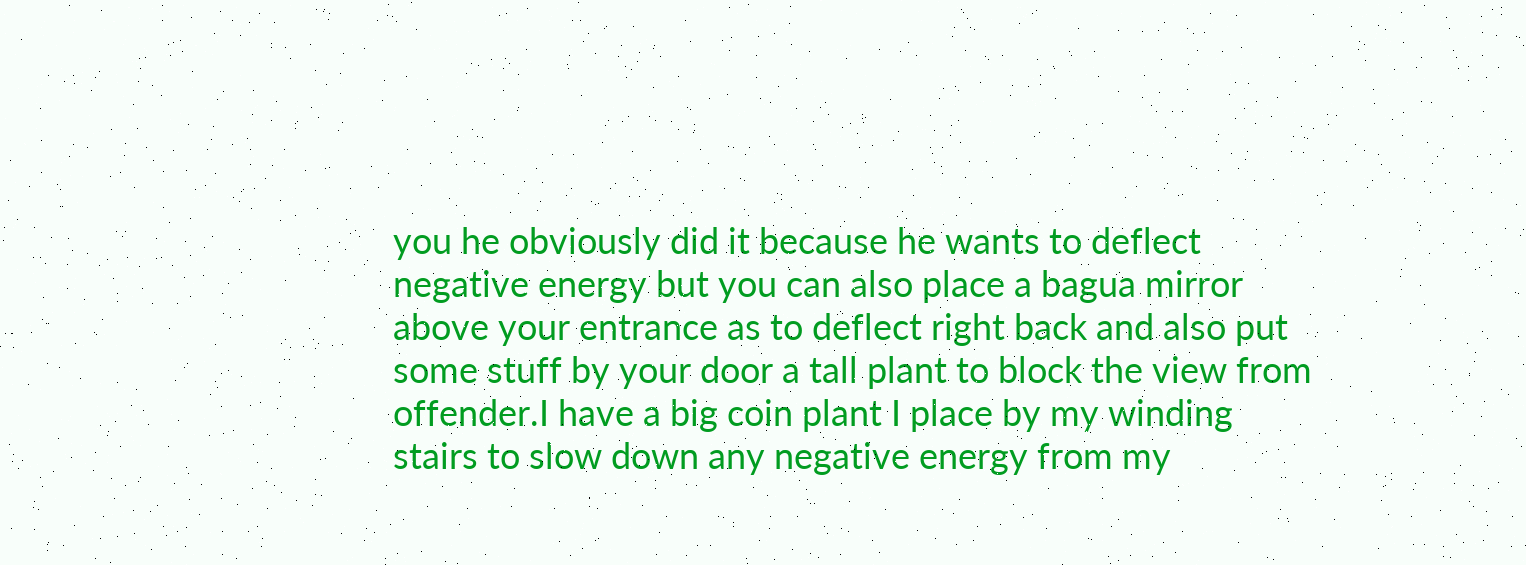you he obviously did it because he wants to deflect negative energy but you can also place a bagua mirror above your entrance as to deflect right back and also put some stuff by your door a tall plant to block the view from offender.I have a big coin plant I place by my winding stairs to slow down any negative energy from my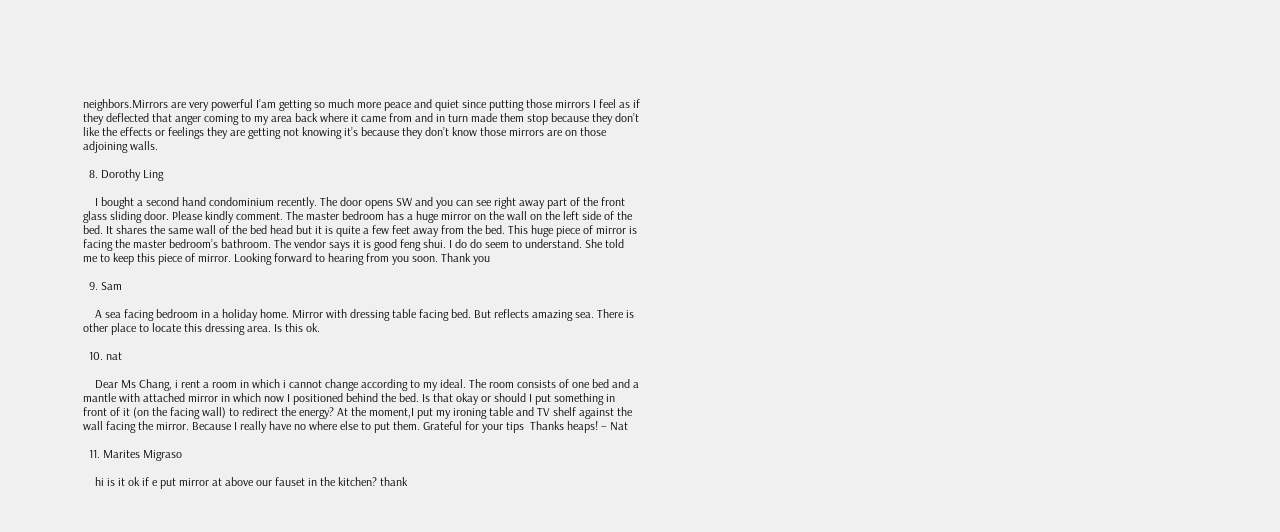neighbors.Mirrors are very powerful I’am getting so much more peace and quiet since putting those mirrors I feel as if they deflected that anger coming to my area back where it came from and in turn made them stop because they don’t like the effects or feelings they are getting not knowing it’s because they don’t know those mirrors are on those adjoining walls.

  8. Dorothy Ling

    I bought a second hand condominium recently. The door opens SW and you can see right away part of the front glass sliding door. Please kindly comment. The master bedroom has a huge mirror on the wall on the left side of the bed. It shares the same wall of the bed head but it is quite a few feet away from the bed. This huge piece of mirror is facing the master bedroom’s bathroom. The vendor says it is good feng shui. I do do seem to understand. She told me to keep this piece of mirror. Looking forward to hearing from you soon. Thank you

  9. Sam

    A sea facing bedroom in a holiday home. Mirror with dressing table facing bed. But reflects amazing sea. There is other place to locate this dressing area. Is this ok.

  10. nat

    Dear Ms Chang, i rent a room in which i cannot change according to my ideal. The room consists of one bed and a mantle with attached mirror in which now I positioned behind the bed. Is that okay or should I put something in front of it (on the facing wall) to redirect the energy? At the moment,I put my ironing table and TV shelf against the wall facing the mirror. Because I really have no where else to put them. Grateful for your tips  Thanks heaps! – Nat

  11. Marites Migraso

    hi is it ok if e put mirror at above our fauset in the kitchen? thank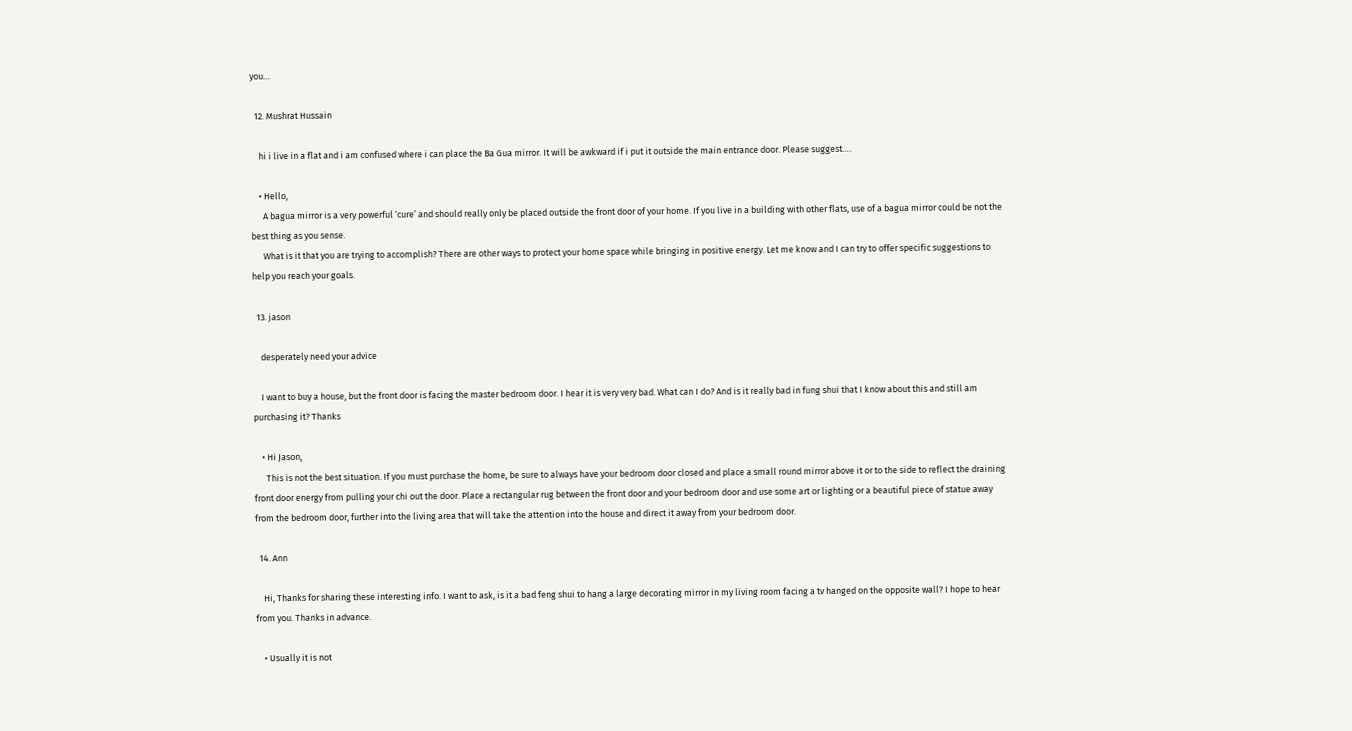you…

  12. Mushrat Hussain

    hi i live in a flat and i am confused where i can place the Ba Gua mirror. It will be awkward if i put it outside the main entrance door. Please suggest….

    • Hello,
      A bagua mirror is a very powerful ‘cure’ and should really only be placed outside the front door of your home. If you live in a building with other flats, use of a bagua mirror could be not the best thing as you sense.
      What is it that you are trying to accomplish? There are other ways to protect your home space while bringing in positive energy. Let me know and I can try to offer specific suggestions to help you reach your goals.

  13. jason

    desperately need your advice

    I want to buy a house, but the front door is facing the master bedroom door. I hear it is very very bad. What can I do? And is it really bad in fung shui that I know about this and still am purchasing it? Thanks

    • Hi Jason,
      This is not the best situation. If you must purchase the home, be sure to always have your bedroom door closed and place a small round mirror above it or to the side to reflect the draining front door energy from pulling your chi out the door. Place a rectangular rug between the front door and your bedroom door and use some art or lighting or a beautiful piece of statue away from the bedroom door, further into the living area that will take the attention into the house and direct it away from your bedroom door.

  14. Ann

    Hi, Thanks for sharing these interesting info. I want to ask, is it a bad feng shui to hang a large decorating mirror in my living room facing a tv hanged on the opposite wall? I hope to hear from you. Thanks in advance.

    • Usually it is not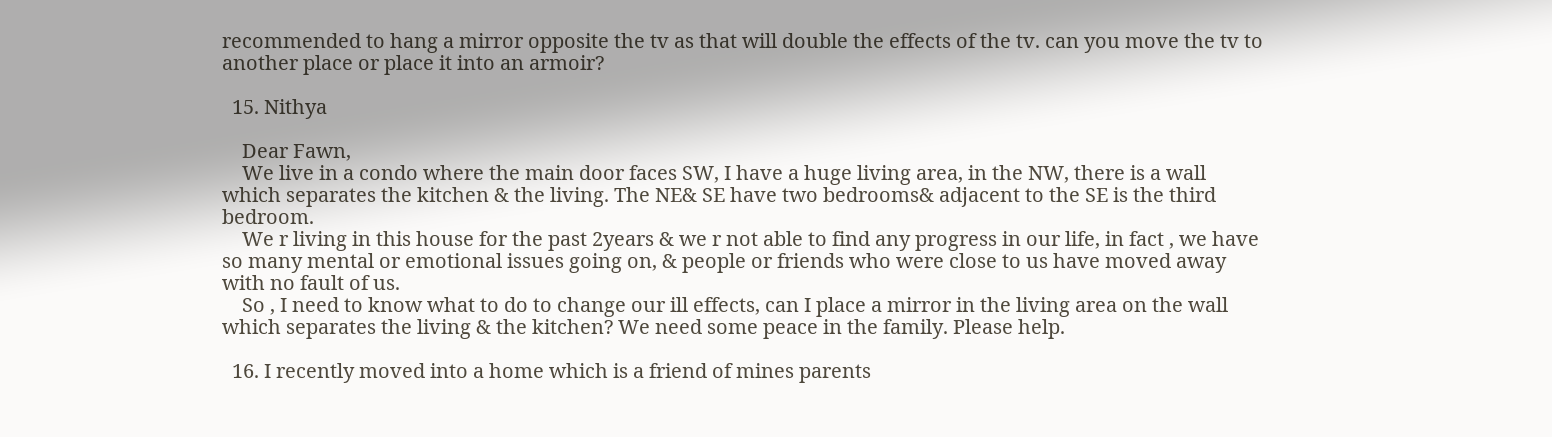recommended to hang a mirror opposite the tv as that will double the effects of the tv. can you move the tv to another place or place it into an armoir?

  15. Nithya

    Dear Fawn,
    We live in a condo where the main door faces SW, I have a huge living area, in the NW, there is a wall which separates the kitchen & the living. The NE& SE have two bedrooms& adjacent to the SE is the third bedroom.
    We r living in this house for the past 2years & we r not able to find any progress in our life, in fact , we have so many mental or emotional issues going on, & people or friends who were close to us have moved away with no fault of us.
    So , I need to know what to do to change our ill effects, can I place a mirror in the living area on the wall which separates the living & the kitchen? We need some peace in the family. Please help.

  16. I recently moved into a home which is a friend of mines parents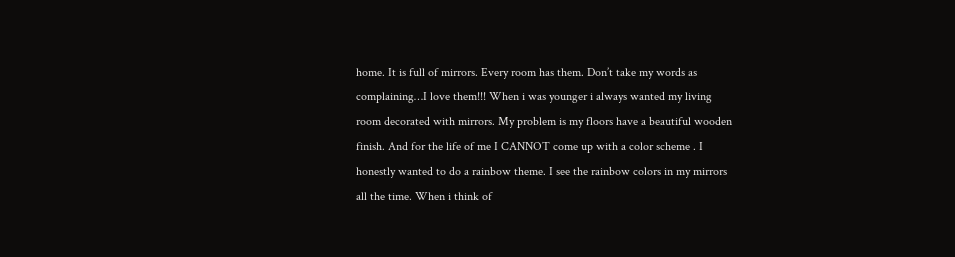home. It is full of mirrors. Every room has them. Don’t take my words as complaining…I love them!!! When i was younger i always wanted my living room decorated with mirrors. My problem is my floors have a beautiful wooden finish. And for the life of me I CANNOT come up with a color scheme . I honestly wanted to do a rainbow theme. I see the rainbow colors in my mirrors all the time. When i think of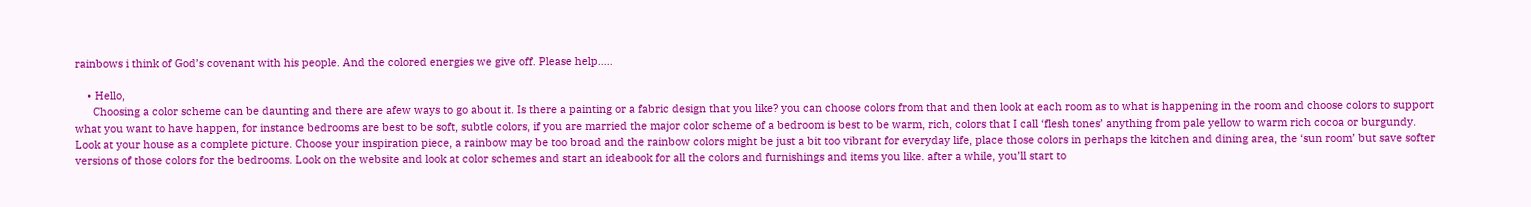rainbows i think of God’s covenant with his people. And the colored energies we give off. Please help…..

    • Hello,
      Choosing a color scheme can be daunting and there are afew ways to go about it. Is there a painting or a fabric design that you like? you can choose colors from that and then look at each room as to what is happening in the room and choose colors to support what you want to have happen, for instance bedrooms are best to be soft, subtle colors, if you are married the major color scheme of a bedroom is best to be warm, rich, colors that I call ‘flesh tones’ anything from pale yellow to warm rich cocoa or burgundy. Look at your house as a complete picture. Choose your inspiration piece, a rainbow may be too broad and the rainbow colors might be just a bit too vibrant for everyday life, place those colors in perhaps the kitchen and dining area, the ‘sun room’ but save softer versions of those colors for the bedrooms. Look on the website and look at color schemes and start an ideabook for all the colors and furnishings and items you like. after a while, you’ll start to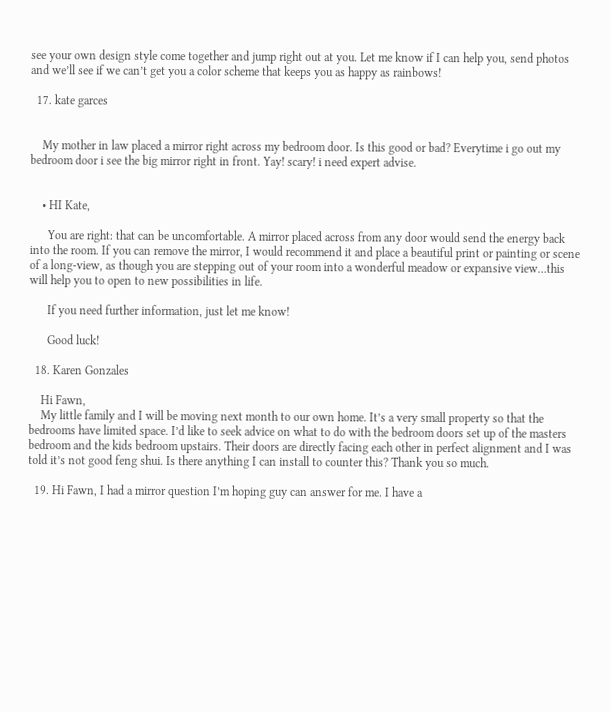see your own design style come together and jump right out at you. Let me know if I can help you, send photos and we’ll see if we can’t get you a color scheme that keeps you as happy as rainbows!

  17. kate garces


    My mother in law placed a mirror right across my bedroom door. Is this good or bad? Everytime i go out my bedroom door i see the big mirror right in front. Yay! scary! i need expert advise.


    • HI Kate,

      You are right: that can be uncomfortable. A mirror placed across from any door would send the energy back into the room. If you can remove the mirror, I would recommend it and place a beautiful print or painting or scene of a long-view, as though you are stepping out of your room into a wonderful meadow or expansive view…this will help you to open to new possibilities in life.

      If you need further information, just let me know!

      Good luck!

  18. Karen Gonzales

    Hi Fawn,
    My little family and I will be moving next month to our own home. It’s a very small property so that the bedrooms have limited space. I’d like to seek advice on what to do with the bedroom doors set up of the masters bedroom and the kids bedroom upstairs. Their doors are directly facing each other in perfect alignment and I was told it’s not good feng shui. Is there anything I can install to counter this? Thank you so much.

  19. Hi Fawn, I had a mirror question I’m hoping guy can answer for me. I have a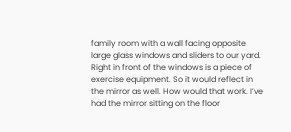family room with a wall facing opposite large glass windows and sliders to our yard. Right in front of the windows is a piece of exercise equipment. So it would reflect in the mirror as well. How would that work. I’ve had the mirror sitting on the floor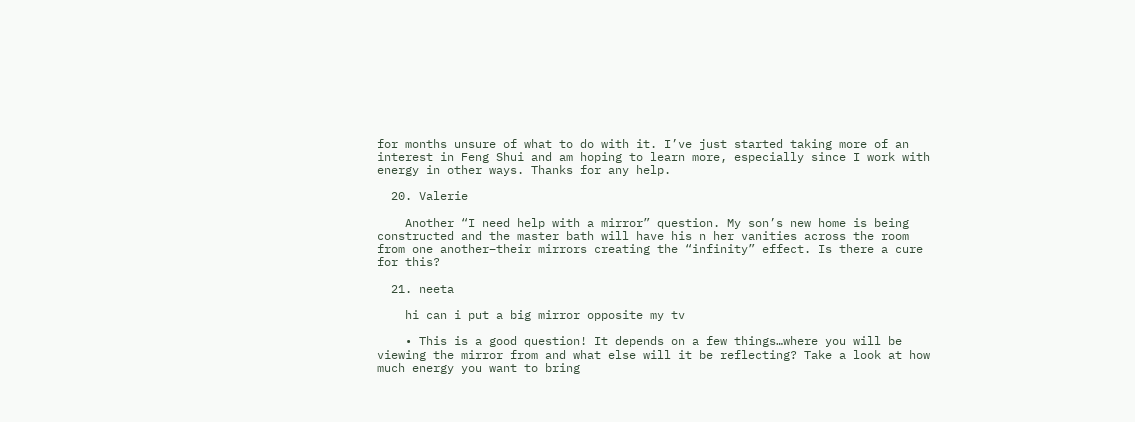for months unsure of what to do with it. I’ve just started taking more of an interest in Feng Shui and am hoping to learn more, especially since I work with energy in other ways. Thanks for any help.

  20. Valerie

    Another “I need help with a mirror” question. My son’s new home is being constructed and the master bath will have his n her vanities across the room from one another–their mirrors creating the “infinity” effect. Is there a cure for this?

  21. neeta

    hi can i put a big mirror opposite my tv

    • This is a good question! It depends on a few things…where you will be viewing the mirror from and what else will it be reflecting? Take a look at how much energy you want to bring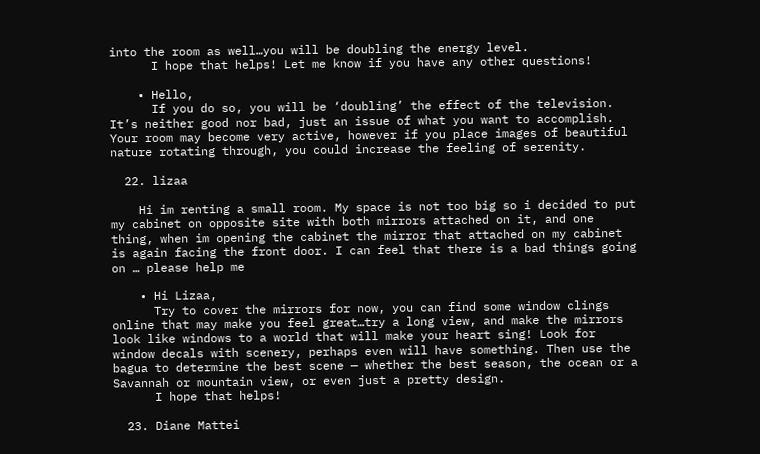into the room as well…you will be doubling the energy level.
      I hope that helps! Let me know if you have any other questions!

    • Hello,
      If you do so, you will be ‘doubling’ the effect of the television. It’s neither good nor bad, just an issue of what you want to accomplish. Your room may become very active, however if you place images of beautiful nature rotating through, you could increase the feeling of serenity.

  22. lizaa

    Hi im renting a small room. My space is not too big so i decided to put my cabinet on opposite site with both mirrors attached on it, and one thing, when im opening the cabinet the mirror that attached on my cabinet is again facing the front door. I can feel that there is a bad things going on … please help me

    • Hi Lizaa,
      Try to cover the mirrors for now, you can find some window clings online that may make you feel great…try a long view, and make the mirrors look like windows to a world that will make your heart sing! Look for window decals with scenery, perhaps even will have something. Then use the bagua to determine the best scene — whether the best season, the ocean or a Savannah or mountain view, or even just a pretty design.
      I hope that helps!

  23. Diane Mattei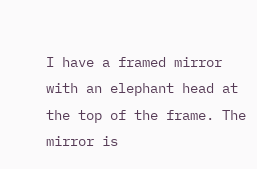I have a framed mirror with an elephant head at the top of the frame. The mirror is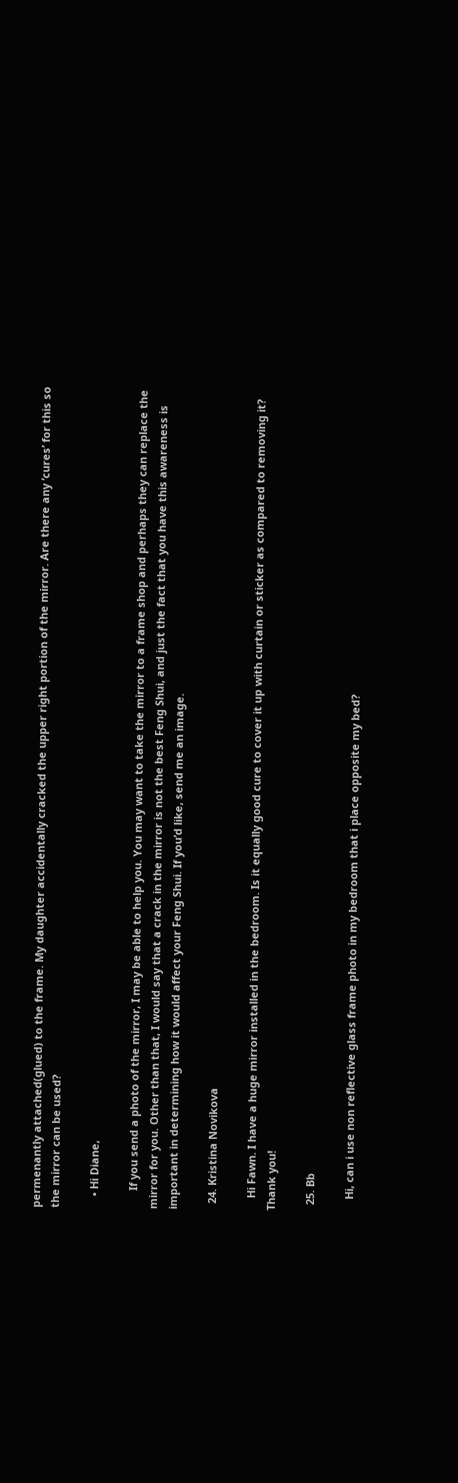permenantly attached(glued) to the frame. My daughter accidentally cracked the upper right portion of the mirror. Are there any ‘cures’ for this so the mirror can be used?

    • Hi Diane,

      If you send a photo of the mirror, I may be able to help you. You may want to take the mirror to a frame shop and perhaps they can replace the mirror for you. Other than that, I would say that a crack in the mirror is not the best Feng Shui, and just the fact that you have this awareness is important in determining how it would affect your Feng Shui. If you’d like, send me an image.

  24. Kristina Novikova

    Hi Fawn. I have a huge mirror installed in the bedroom. Is it equally good cure to cover it up with curtain or sticker as compared to removing it? Thank you!

  25. Bb

    Hi, can i use non reflective glass frame photo in my bedroom that i place opposite my bed?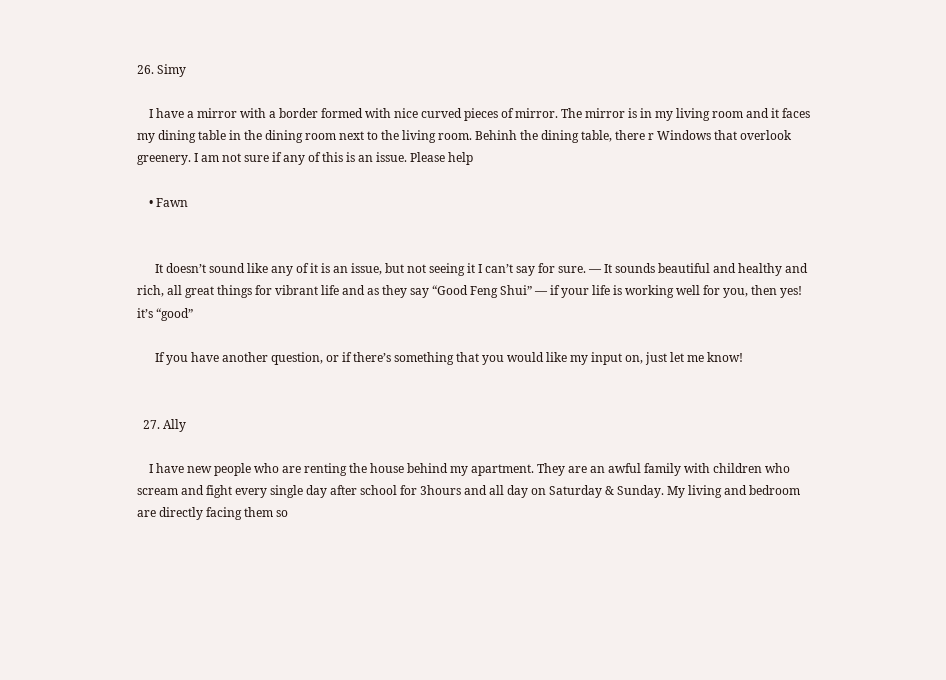26. Simy

    I have a mirror with a border formed with nice curved pieces of mirror. The mirror is in my living room and it faces my dining table in the dining room next to the living room. Behinh the dining table, there r Windows that overlook greenery. I am not sure if any of this is an issue. Please help

    • Fawn


      It doesn’t sound like any of it is an issue, but not seeing it I can’t say for sure. — It sounds beautiful and healthy and rich, all great things for vibrant life and as they say “Good Feng Shui” — if your life is working well for you, then yes! it’s “good”

      If you have another question, or if there’s something that you would like my input on, just let me know!


  27. Ally

    I have new people who are renting the house behind my apartment. They are an awful family with children who scream and fight every single day after school for 3hours and all day on Saturday & Sunday. My living and bedroom are directly facing them so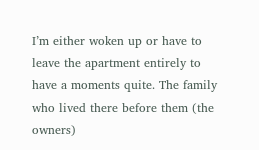I’m either woken up or have to leave the apartment entirely to have a moments quite. The family who lived there before them (the owners)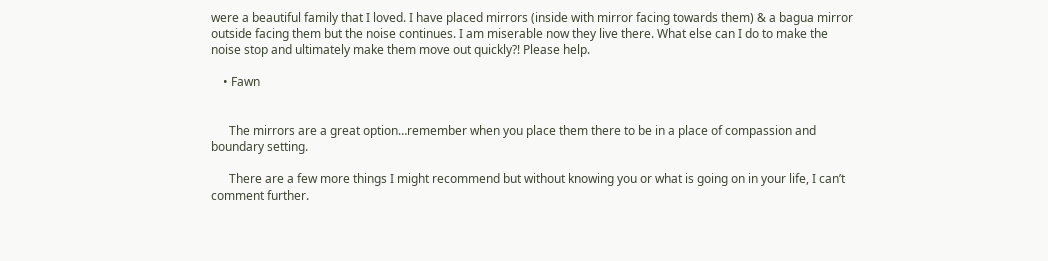were a beautiful family that I loved. I have placed mirrors (inside with mirror facing towards them) & a bagua mirror outside facing them but the noise continues. I am miserable now they live there. What else can I do to make the noise stop and ultimately make them move out quickly?! Please help.

    • Fawn


      The mirrors are a great option…remember when you place them there to be in a place of compassion and boundary setting.

      There are a few more things I might recommend but without knowing you or what is going on in your life, I can’t comment further.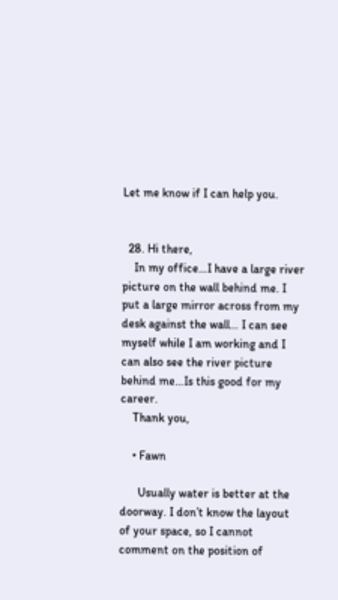Let me know if I can help you.


  28. Hi there,
    In my office…I have a large river picture on the wall behind me. I put a large mirror across from my desk against the wall… I can see myself while I am working and I can also see the river picture behind me…Is this good for my career.
    Thank you,

    • Fawn

      Usually water is better at the doorway. I don’t know the layout of your space, so I cannot comment on the position of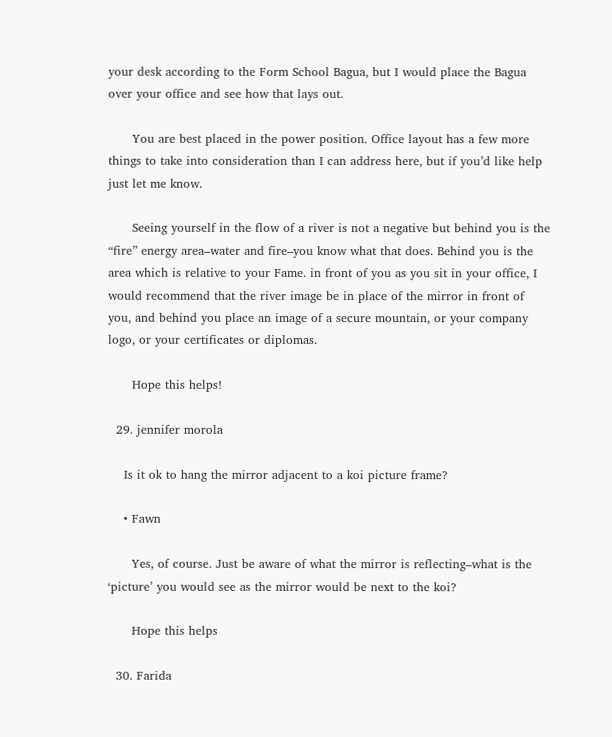your desk according to the Form School Bagua, but I would place the Bagua over your office and see how that lays out.

      You are best placed in the power position. Office layout has a few more things to take into consideration than I can address here, but if you’d like help just let me know.

      Seeing yourself in the flow of a river is not a negative but behind you is the “fire” energy area–water and fire–you know what that does. Behind you is the area which is relative to your Fame. in front of you as you sit in your office, I would recommend that the river image be in place of the mirror in front of you, and behind you place an image of a secure mountain, or your company logo, or your certificates or diplomas.

      Hope this helps!

  29. jennifer morola

    Is it ok to hang the mirror adjacent to a koi picture frame?

    • Fawn

      Yes, of course. Just be aware of what the mirror is reflecting–what is the ‘picture’ you would see as the mirror would be next to the koi?

      Hope this helps

  30. Farida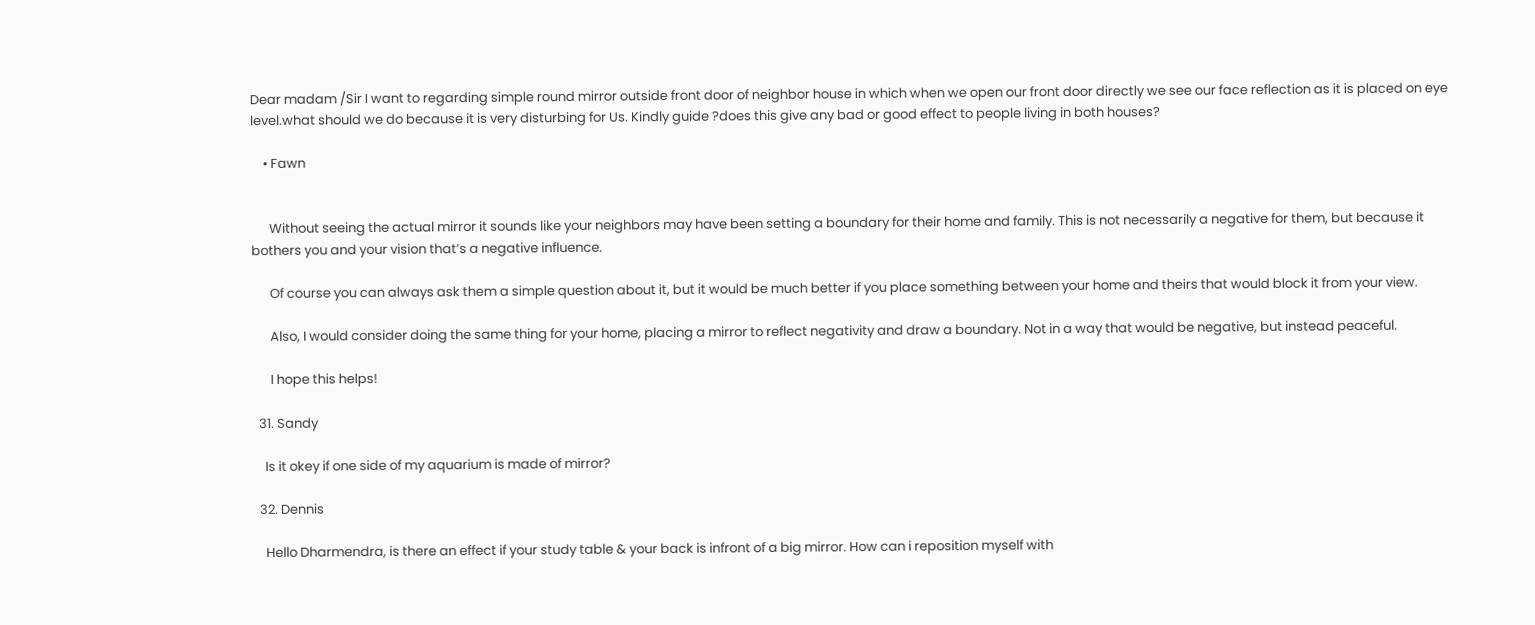Dear madam /Sir I want to regarding simple round mirror outside front door of neighbor house in which when we open our front door directly we see our face reflection as it is placed on eye level.what should we do because it is very disturbing for Us. Kindly guide ?does this give any bad or good effect to people living in both houses?

    • Fawn


      Without seeing the actual mirror it sounds like your neighbors may have been setting a boundary for their home and family. This is not necessarily a negative for them, but because it bothers you and your vision that’s a negative influence.

      Of course you can always ask them a simple question about it, but it would be much better if you place something between your home and theirs that would block it from your view.

      Also, I would consider doing the same thing for your home, placing a mirror to reflect negativity and draw a boundary. Not in a way that would be negative, but instead peaceful.

      I hope this helps!

  31. Sandy

    Is it okey if one side of my aquarium is made of mirror?

  32. Dennis

    Hello Dharmendra, is there an effect if your study table & your back is infront of a big mirror. How can i reposition myself with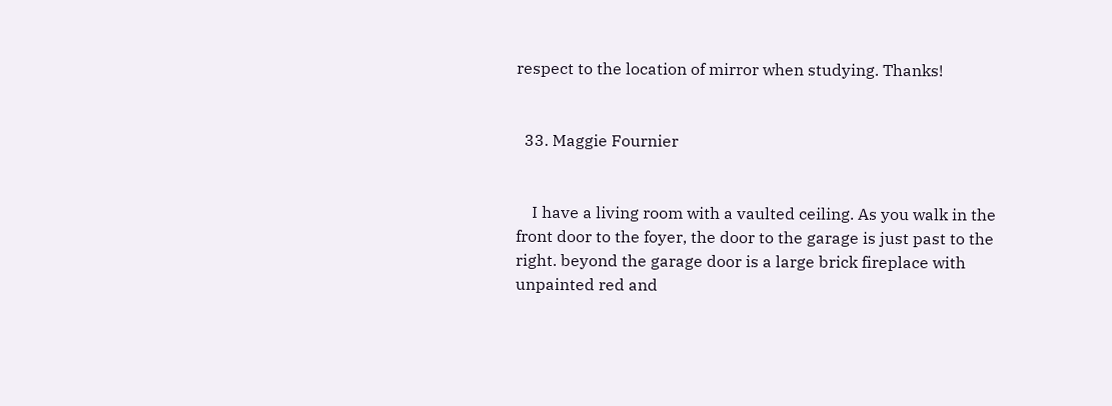respect to the location of mirror when studying. Thanks!


  33. Maggie Fournier


    I have a living room with a vaulted ceiling. As you walk in the front door to the foyer, the door to the garage is just past to the right. beyond the garage door is a large brick fireplace with unpainted red and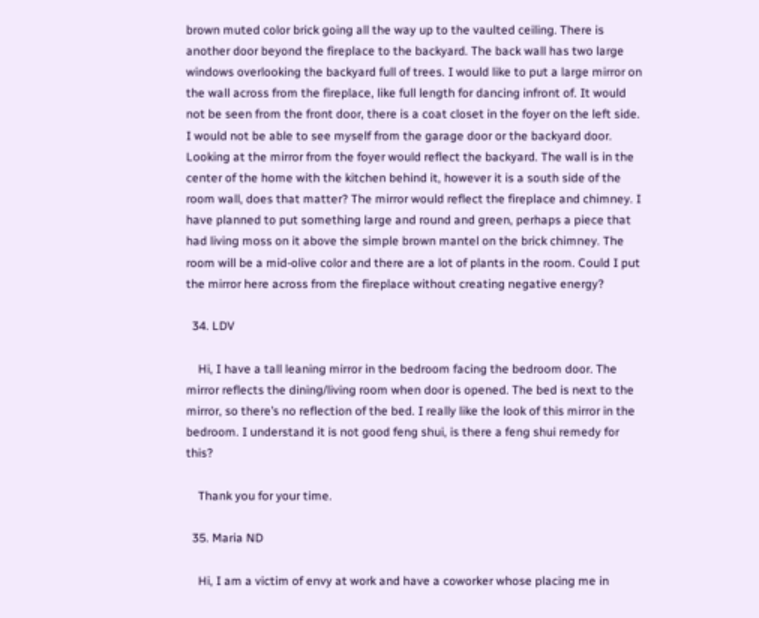brown muted color brick going all the way up to the vaulted ceiling. There is another door beyond the fireplace to the backyard. The back wall has two large windows overlooking the backyard full of trees. I would like to put a large mirror on the wall across from the fireplace, like full length for dancing infront of. It would not be seen from the front door, there is a coat closet in the foyer on the left side. I would not be able to see myself from the garage door or the backyard door. Looking at the mirror from the foyer would reflect the backyard. The wall is in the center of the home with the kitchen behind it, however it is a south side of the room wall, does that matter? The mirror would reflect the fireplace and chimney. I have planned to put something large and round and green, perhaps a piece that had living moss on it above the simple brown mantel on the brick chimney. The room will be a mid-olive color and there are a lot of plants in the room. Could I put the mirror here across from the fireplace without creating negative energy?

  34. LDV

    Hi, I have a tall leaning mirror in the bedroom facing the bedroom door. The mirror reflects the dining/living room when door is opened. The bed is next to the mirror, so there’s no reflection of the bed. I really like the look of this mirror in the bedroom. I understand it is not good feng shui, is there a feng shui remedy for this?

    Thank you for your time.

  35. Maria ND

    Hi, I am a victim of envy at work and have a coworker whose placing me in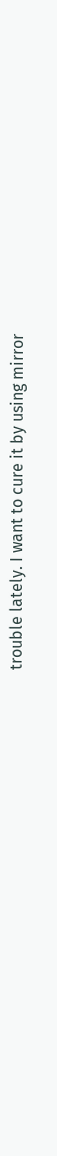trouble lately. I want to cure it by using mirror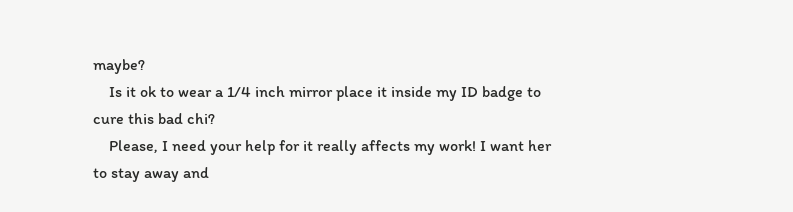maybe?
    Is it ok to wear a 1/4 inch mirror place it inside my ID badge to cure this bad chi?
    Please, I need your help for it really affects my work! I want her to stay away and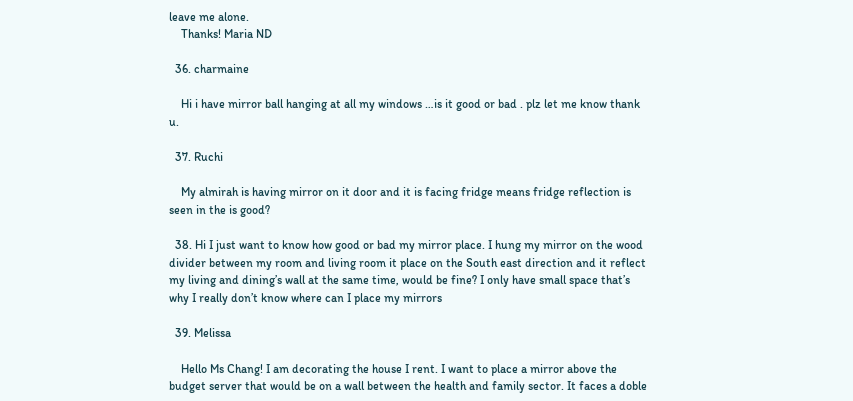leave me alone.
    Thanks! Maria ND

  36. charmaine

    Hi i have mirror ball hanging at all my windows …is it good or bad . plz let me know thank u.

  37. Ruchi

    My almirah is having mirror on it door and it is facing fridge means fridge reflection is seen in the is good?

  38. Hi I just want to know how good or bad my mirror place. I hung my mirror on the wood divider between my room and living room it place on the South east direction and it reflect my living and dining’s wall at the same time, would be fine? I only have small space that’s why I really don’t know where can I place my mirrors

  39. Melissa

    Hello Ms Chang! I am decorating the house I rent. I want to place a mirror above the budget server that would be on a wall between the health and family sector. It faces a doble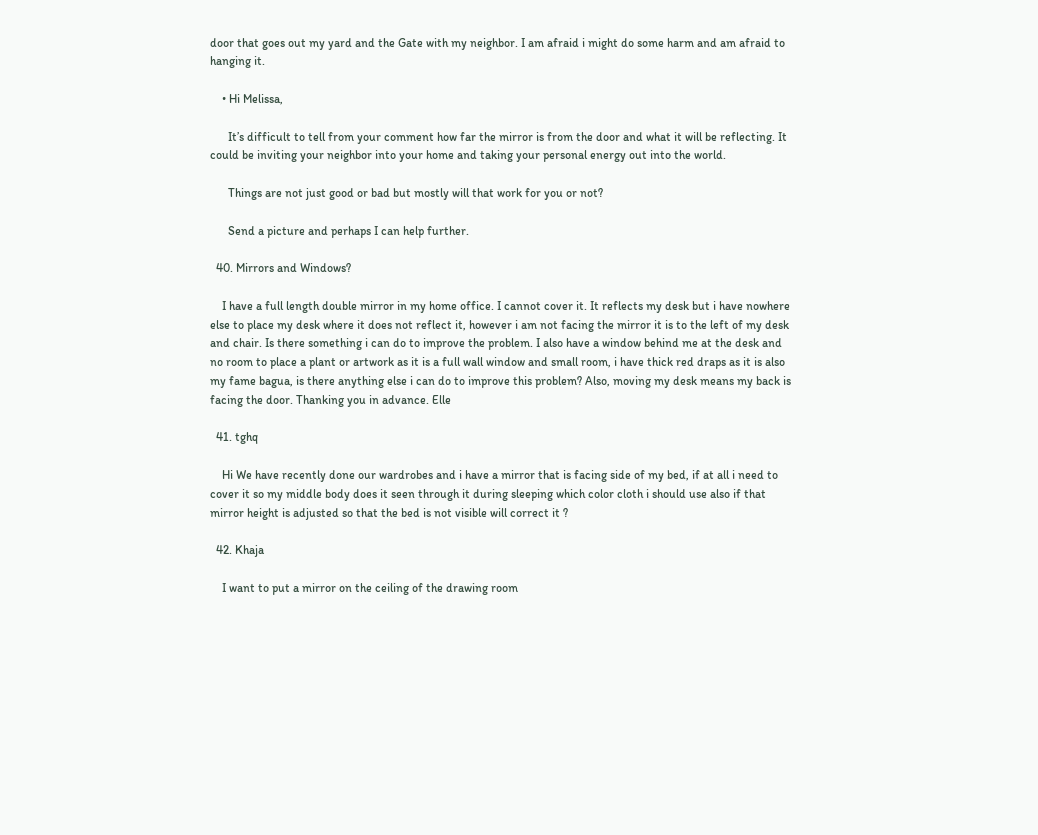door that goes out my yard and the Gate with my neighbor. I am afraid i might do some harm and am afraid to hanging it.

    • Hi Melissa,

      It’s difficult to tell from your comment how far the mirror is from the door and what it will be reflecting. It could be inviting your neighbor into your home and taking your personal energy out into the world.

      Things are not just good or bad but mostly will that work for you or not?

      Send a picture and perhaps I can help further.

  40. Mirrors and Windows?

    I have a full length double mirror in my home office. I cannot cover it. It reflects my desk but i have nowhere else to place my desk where it does not reflect it, however i am not facing the mirror it is to the left of my desk and chair. Is there something i can do to improve the problem. I also have a window behind me at the desk and no room to place a plant or artwork as it is a full wall window and small room, i have thick red draps as it is also my fame bagua, is there anything else i can do to improve this problem? Also, moving my desk means my back is facing the door. Thanking you in advance. Elle

  41. tghq

    Hi We have recently done our wardrobes and i have a mirror that is facing side of my bed, if at all i need to cover it so my middle body does it seen through it during sleeping which color cloth i should use also if that mirror height is adjusted so that the bed is not visible will correct it ?

  42. Khaja

    I want to put a mirror on the ceiling of the drawing room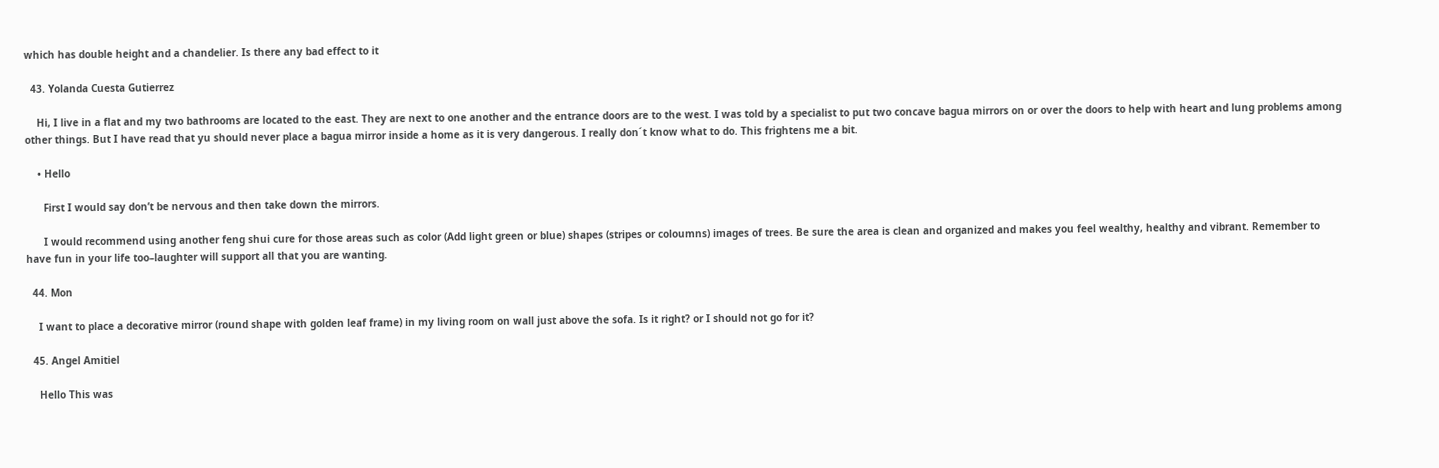which has double height and a chandelier. Is there any bad effect to it

  43. Yolanda Cuesta Gutierrez

    Hi, I live in a flat and my two bathrooms are located to the east. They are next to one another and the entrance doors are to the west. I was told by a specialist to put two concave bagua mirrors on or over the doors to help with heart and lung problems among other things. But I have read that yu should never place a bagua mirror inside a home as it is very dangerous. I really don´t know what to do. This frightens me a bit.

    • Hello

      First I would say don’t be nervous and then take down the mirrors.

      I would recommend using another feng shui cure for those areas such as color (Add light green or blue) shapes (stripes or coloumns) images of trees. Be sure the area is clean and organized and makes you feel wealthy, healthy and vibrant. Remember to have fun in your life too–laughter will support all that you are wanting.

  44. Mon

    I want to place a decorative mirror (round shape with golden leaf frame) in my living room on wall just above the sofa. Is it right? or I should not go for it?

  45. Angel Amitiel

    Hello This was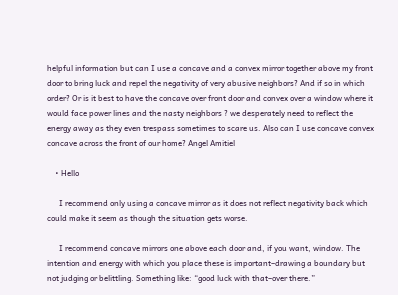helpful information but can I use a concave and a convex mirror together above my front door to bring luck and repel the negativity of very abusive neighbors? And if so in which order? Or is it best to have the concave over front door and convex over a window where it would face power lines and the nasty neighbors ? we desperately need to reflect the energy away as they even trespass sometimes to scare us. Also can I use concave convex concave across the front of our home? Angel Amitiel

    • Hello

      I recommend only using a concave mirror as it does not reflect negativity back which could make it seem as though the situation gets worse.

      I recommend concave mirrors one above each door and, if you want, window. The intention and energy with which you place these is important–drawing a boundary but not judging or belittling. Something like: “good luck with that–over there.”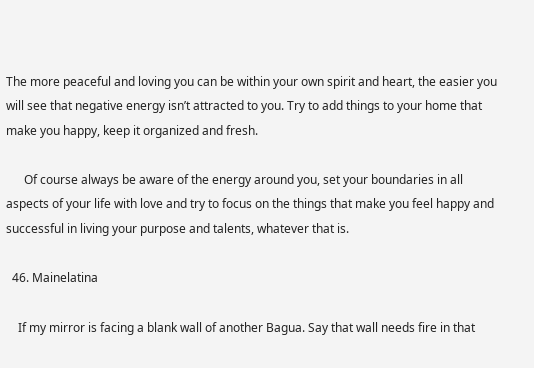The more peaceful and loving you can be within your own spirit and heart, the easier you will see that negative energy isn’t attracted to you. Try to add things to your home that make you happy, keep it organized and fresh.

      Of course always be aware of the energy around you, set your boundaries in all aspects of your life with love and try to focus on the things that make you feel happy and successful in living your purpose and talents, whatever that is.

  46. Mainelatina

    If my mirror is facing a blank wall of another Bagua. Say that wall needs fire in that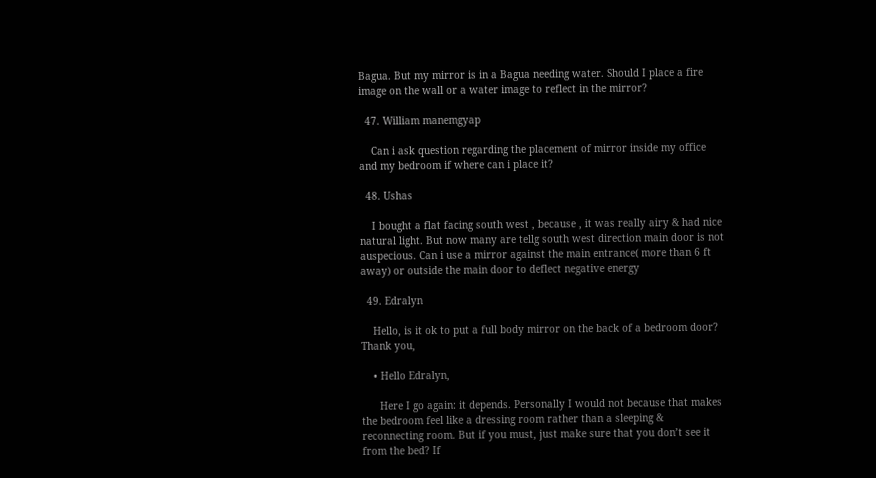Bagua. But my mirror is in a Bagua needing water. Should I place a fire image on the wall or a water image to reflect in the mirror?

  47. William manemgyap

    Can i ask question regarding the placement of mirror inside my office and my bedroom if where can i place it?

  48. Ushas

    I bought a flat facing south west , because , it was really airy & had nice natural light. But now many are tellg south west direction main door is not auspecious. Can i use a mirror against the main entrance( more than 6 ft away) or outside the main door to deflect negative energy

  49. Edralyn

    Hello, is it ok to put a full body mirror on the back of a bedroom door? Thank you,

    • Hello Edralyn,

      Here I go again: it depends. Personally I would not because that makes the bedroom feel like a dressing room rather than a sleeping & reconnecting room. But if you must, just make sure that you don’t see it from the bed? If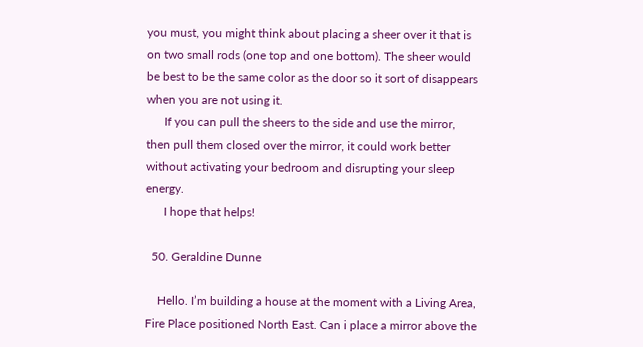you must, you might think about placing a sheer over it that is on two small rods (one top and one bottom). The sheer would be best to be the same color as the door so it sort of disappears when you are not using it.
      If you can pull the sheers to the side and use the mirror, then pull them closed over the mirror, it could work better without activating your bedroom and disrupting your sleep energy.
      I hope that helps!

  50. Geraldine Dunne

    Hello. I’m building a house at the moment with a Living Area, Fire Place positioned North East. Can i place a mirror above the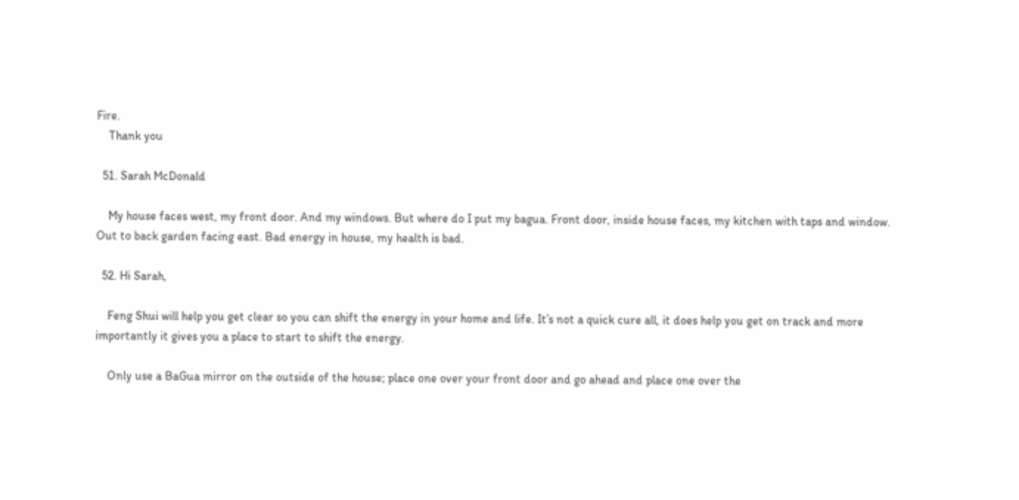Fire.
    Thank you

  51. Sarah McDonald

    My house faces west, my front door. And my windows. But where do I put my bagua. Front door, inside house faces, my kitchen with taps and window. Out to back garden facing east. Bad energy in house, my health is bad.

  52. Hi Sarah,

    Feng Shui will help you get clear so you can shift the energy in your home and life. It’s not a quick cure all, it does help you get on track and more importantly it gives you a place to start to shift the energy.

    Only use a BaGua mirror on the outside of the house; place one over your front door and go ahead and place one over the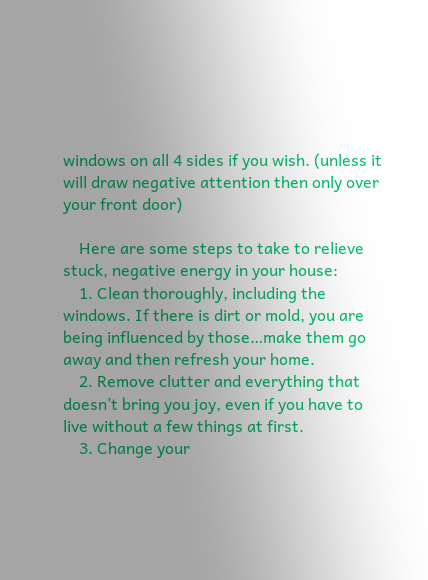windows on all 4 sides if you wish. (unless it will draw negative attention then only over your front door)

    Here are some steps to take to relieve stuck, negative energy in your house:
    1. Clean thoroughly, including the windows. If there is dirt or mold, you are being influenced by those…make them go away and then refresh your home.
    2. Remove clutter and everything that doesn’t bring you joy, even if you have to live without a few things at first.
    3. Change your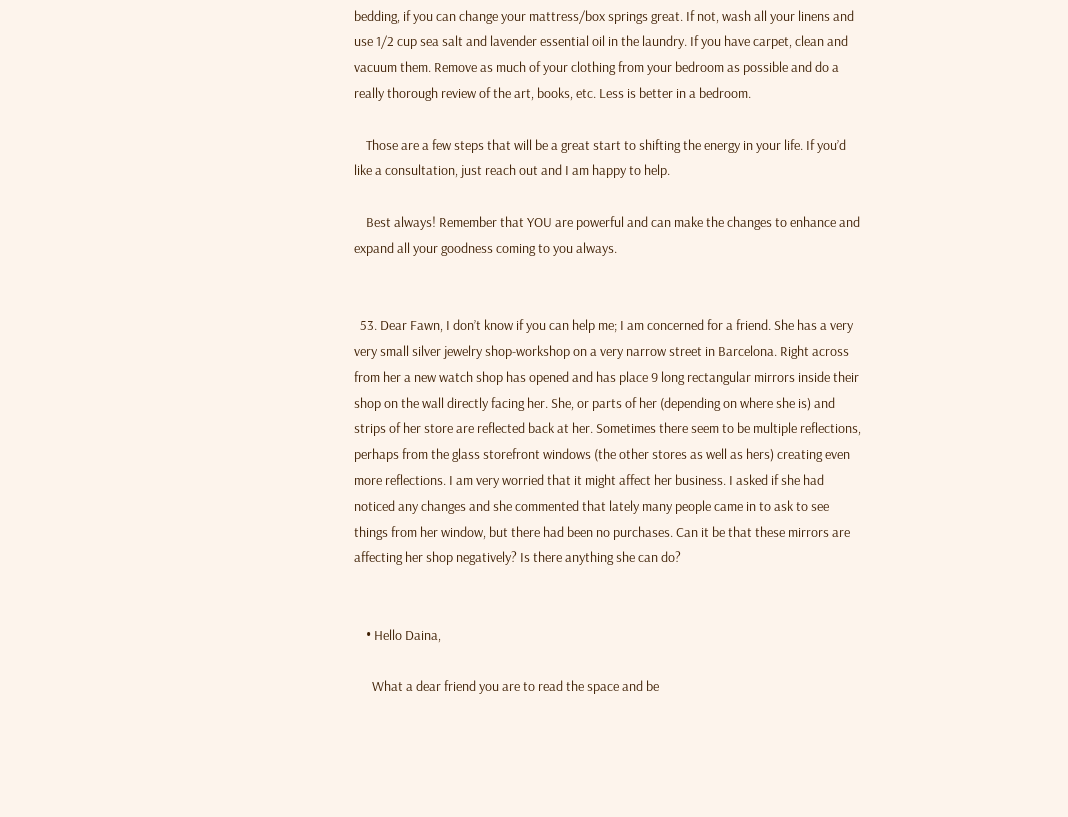bedding, if you can change your mattress/box springs great. If not, wash all your linens and use 1/2 cup sea salt and lavender essential oil in the laundry. If you have carpet, clean and vacuum them. Remove as much of your clothing from your bedroom as possible and do a really thorough review of the art, books, etc. Less is better in a bedroom.

    Those are a few steps that will be a great start to shifting the energy in your life. If you’d like a consultation, just reach out and I am happy to help.

    Best always! Remember that YOU are powerful and can make the changes to enhance and expand all your goodness coming to you always.


  53. Dear Fawn, I don’t know if you can help me; I am concerned for a friend. She has a very very small silver jewelry shop-workshop on a very narrow street in Barcelona. Right across from her a new watch shop has opened and has place 9 long rectangular mirrors inside their shop on the wall directly facing her. She, or parts of her (depending on where she is) and strips of her store are reflected back at her. Sometimes there seem to be multiple reflections, perhaps from the glass storefront windows (the other stores as well as hers) creating even more reflections. I am very worried that it might affect her business. I asked if she had noticed any changes and she commented that lately many people came in to ask to see things from her window, but there had been no purchases. Can it be that these mirrors are affecting her shop negatively? Is there anything she can do?


    • Hello Daina,

      What a dear friend you are to read the space and be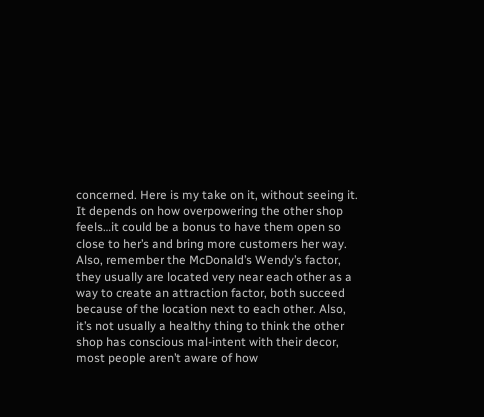concerned. Here is my take on it, without seeing it. It depends on how overpowering the other shop feels…it could be a bonus to have them open so close to her’s and bring more customers her way. Also, remember the McDonald’s Wendy’s factor, they usually are located very near each other as a way to create an attraction factor, both succeed because of the location next to each other. Also, it’s not usually a healthy thing to think the other shop has conscious mal-intent with their decor, most people aren’t aware of how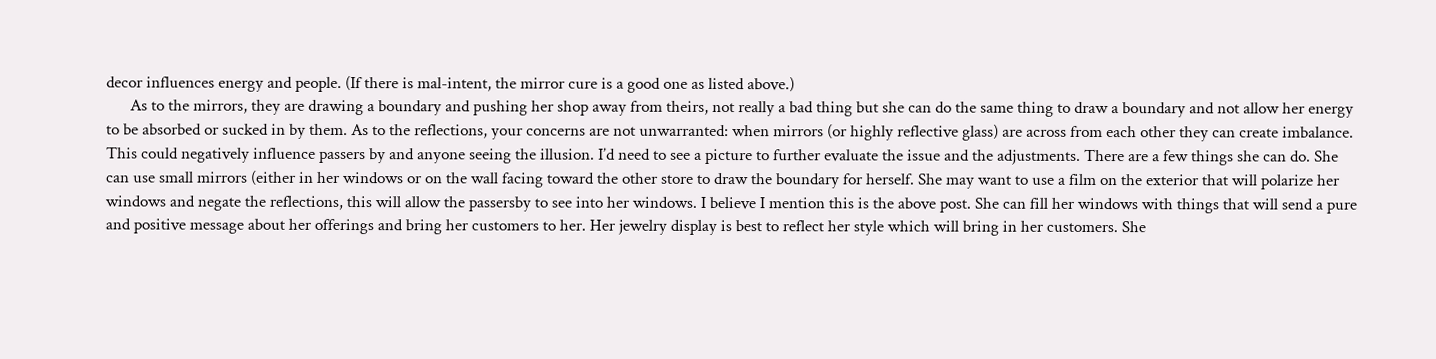decor influences energy and people. (If there is mal-intent, the mirror cure is a good one as listed above.)
      As to the mirrors, they are drawing a boundary and pushing her shop away from theirs, not really a bad thing but she can do the same thing to draw a boundary and not allow her energy to be absorbed or sucked in by them. As to the reflections, your concerns are not unwarranted: when mirrors (or highly reflective glass) are across from each other they can create imbalance. This could negatively influence passers by and anyone seeing the illusion. I’d need to see a picture to further evaluate the issue and the adjustments. There are a few things she can do. She can use small mirrors (either in her windows or on the wall facing toward the other store to draw the boundary for herself. She may want to use a film on the exterior that will polarize her windows and negate the reflections, this will allow the passersby to see into her windows. I believe I mention this is the above post. She can fill her windows with things that will send a pure and positive message about her offerings and bring her customers to her. Her jewelry display is best to reflect her style which will bring in her customers. She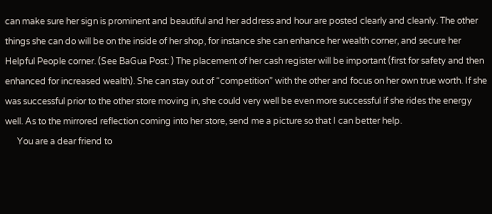can make sure her sign is prominent and beautiful and her address and hour are posted clearly and cleanly. The other things she can do will be on the inside of her shop, for instance she can enhance her wealth corner, and secure her Helpful People corner. (See BaGua Post: ) The placement of her cash register will be important (first for safety and then enhanced for increased wealth). She can stay out of “competition” with the other and focus on her own true worth. If she was successful prior to the other store moving in, she could very well be even more successful if she rides the energy well. As to the mirrored reflection coming into her store, send me a picture so that I can better help.
      You are a dear friend to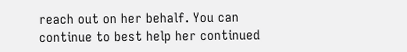reach out on her behalf. You can continue to best help her continued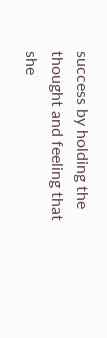success by holding the thought and feeling that she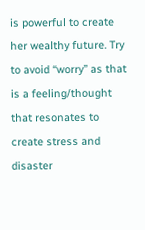is powerful to create her wealthy future. Try to avoid “worry” as that is a feeling/thought that resonates to create stress and disaster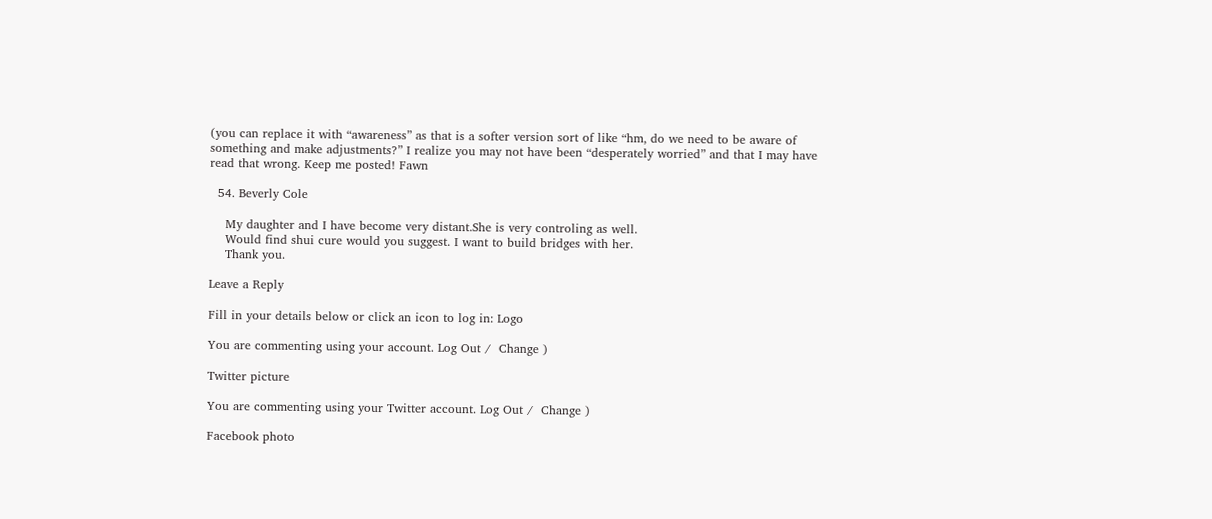(you can replace it with “awareness” as that is a softer version sort of like “hm, do we need to be aware of something and make adjustments?” I realize you may not have been “desperately worried” and that I may have read that wrong. Keep me posted! Fawn

  54. Beverly Cole

    My daughter and I have become very distant.She is very controling as well.
    Would find shui cure would you suggest. I want to build bridges with her.
    Thank you.

Leave a Reply

Fill in your details below or click an icon to log in: Logo

You are commenting using your account. Log Out /  Change )

Twitter picture

You are commenting using your Twitter account. Log Out /  Change )

Facebook photo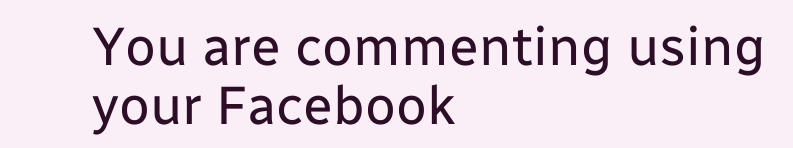You are commenting using your Facebook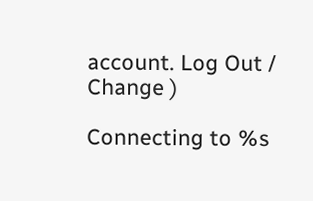account. Log Out /  Change )

Connecting to %s